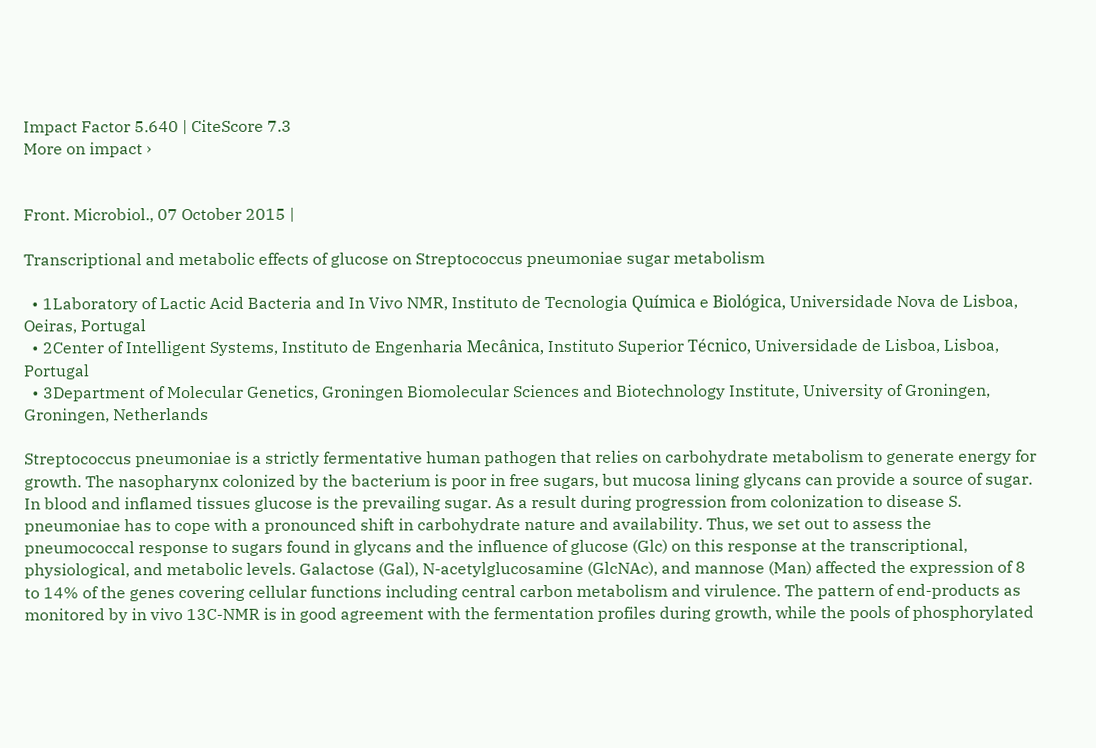Impact Factor 5.640 | CiteScore 7.3
More on impact ›


Front. Microbiol., 07 October 2015 |

Transcriptional and metabolic effects of glucose on Streptococcus pneumoniae sugar metabolism

  • 1Laboratory of Lactic Acid Bacteria and In Vivo NMR, Instituto de Tecnologia Química e Biológica, Universidade Nova de Lisboa, Oeiras, Portugal
  • 2Center of Intelligent Systems, Instituto de Engenharia Mecânica, Instituto Superior Técnico, Universidade de Lisboa, Lisboa, Portugal
  • 3Department of Molecular Genetics, Groningen Biomolecular Sciences and Biotechnology Institute, University of Groningen, Groningen, Netherlands

Streptococcus pneumoniae is a strictly fermentative human pathogen that relies on carbohydrate metabolism to generate energy for growth. The nasopharynx colonized by the bacterium is poor in free sugars, but mucosa lining glycans can provide a source of sugar. In blood and inflamed tissues glucose is the prevailing sugar. As a result during progression from colonization to disease S. pneumoniae has to cope with a pronounced shift in carbohydrate nature and availability. Thus, we set out to assess the pneumococcal response to sugars found in glycans and the influence of glucose (Glc) on this response at the transcriptional, physiological, and metabolic levels. Galactose (Gal), N-acetylglucosamine (GlcNAc), and mannose (Man) affected the expression of 8 to 14% of the genes covering cellular functions including central carbon metabolism and virulence. The pattern of end-products as monitored by in vivo 13C-NMR is in good agreement with the fermentation profiles during growth, while the pools of phosphorylated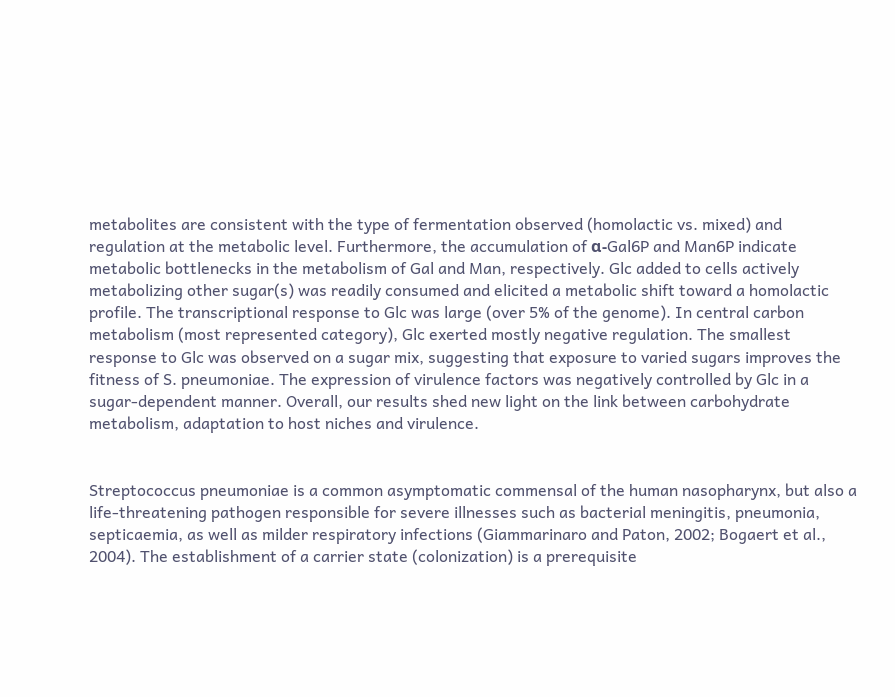metabolites are consistent with the type of fermentation observed (homolactic vs. mixed) and regulation at the metabolic level. Furthermore, the accumulation of α-Gal6P and Man6P indicate metabolic bottlenecks in the metabolism of Gal and Man, respectively. Glc added to cells actively metabolizing other sugar(s) was readily consumed and elicited a metabolic shift toward a homolactic profile. The transcriptional response to Glc was large (over 5% of the genome). In central carbon metabolism (most represented category), Glc exerted mostly negative regulation. The smallest response to Glc was observed on a sugar mix, suggesting that exposure to varied sugars improves the fitness of S. pneumoniae. The expression of virulence factors was negatively controlled by Glc in a sugar-dependent manner. Overall, our results shed new light on the link between carbohydrate metabolism, adaptation to host niches and virulence.


Streptococcus pneumoniae is a common asymptomatic commensal of the human nasopharynx, but also a life-threatening pathogen responsible for severe illnesses such as bacterial meningitis, pneumonia, septicaemia, as well as milder respiratory infections (Giammarinaro and Paton, 2002; Bogaert et al., 2004). The establishment of a carrier state (colonization) is a prerequisite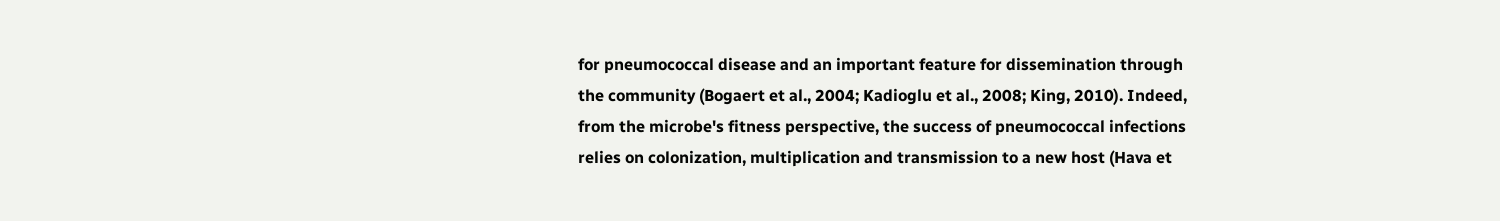for pneumococcal disease and an important feature for dissemination through the community (Bogaert et al., 2004; Kadioglu et al., 2008; King, 2010). Indeed, from the microbe's fitness perspective, the success of pneumococcal infections relies on colonization, multiplication and transmission to a new host (Hava et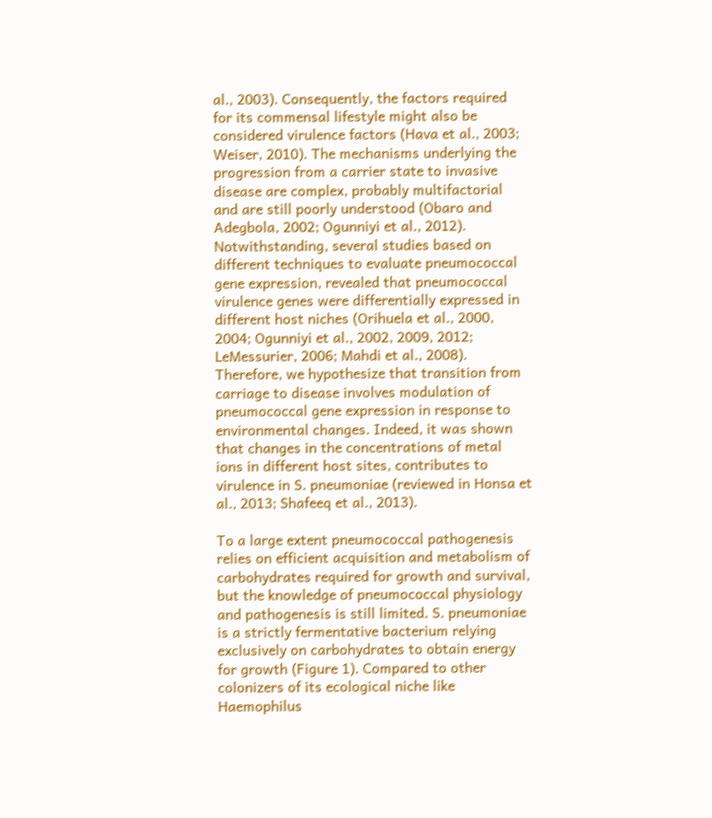al., 2003). Consequently, the factors required for its commensal lifestyle might also be considered virulence factors (Hava et al., 2003; Weiser, 2010). The mechanisms underlying the progression from a carrier state to invasive disease are complex, probably multifactorial and are still poorly understood (Obaro and Adegbola, 2002; Ogunniyi et al., 2012). Notwithstanding, several studies based on different techniques to evaluate pneumococcal gene expression, revealed that pneumococcal virulence genes were differentially expressed in different host niches (Orihuela et al., 2000, 2004; Ogunniyi et al., 2002, 2009, 2012; LeMessurier, 2006; Mahdi et al., 2008). Therefore, we hypothesize that transition from carriage to disease involves modulation of pneumococcal gene expression in response to environmental changes. Indeed, it was shown that changes in the concentrations of metal ions in different host sites, contributes to virulence in S. pneumoniae (reviewed in Honsa et al., 2013; Shafeeq et al., 2013).

To a large extent pneumococcal pathogenesis relies on efficient acquisition and metabolism of carbohydrates required for growth and survival, but the knowledge of pneumococcal physiology and pathogenesis is still limited. S. pneumoniae is a strictly fermentative bacterium relying exclusively on carbohydrates to obtain energy for growth (Figure 1). Compared to other colonizers of its ecological niche like Haemophilus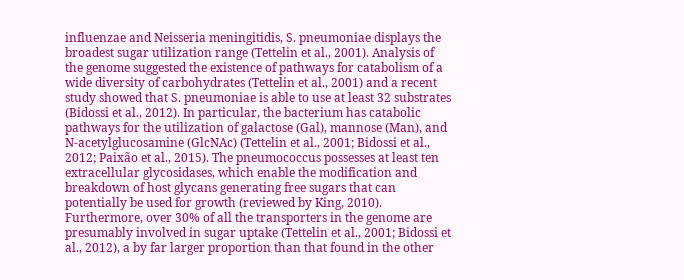influenzae and Neisseria meningitidis, S. pneumoniae displays the broadest sugar utilization range (Tettelin et al., 2001). Analysis of the genome suggested the existence of pathways for catabolism of a wide diversity of carbohydrates (Tettelin et al., 2001) and a recent study showed that S. pneumoniae is able to use at least 32 substrates (Bidossi et al., 2012). In particular, the bacterium has catabolic pathways for the utilization of galactose (Gal), mannose (Man), and N-acetylglucosamine (GlcNAc) (Tettelin et al., 2001; Bidossi et al., 2012; Paixão et al., 2015). The pneumococcus possesses at least ten extracellular glycosidases, which enable the modification and breakdown of host glycans generating free sugars that can potentially be used for growth (reviewed by King, 2010). Furthermore, over 30% of all the transporters in the genome are presumably involved in sugar uptake (Tettelin et al., 2001; Bidossi et al., 2012), a by far larger proportion than that found in the other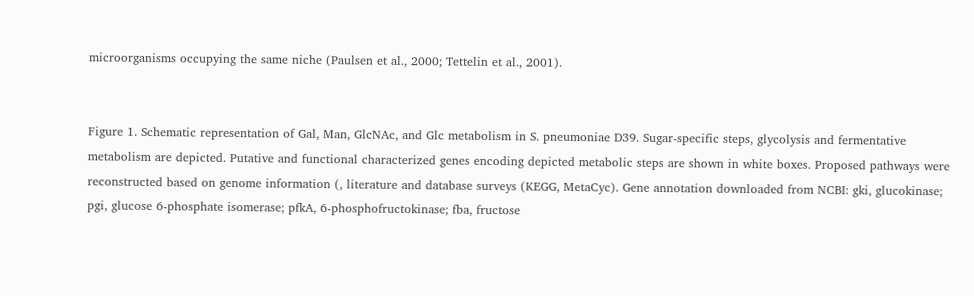microorganisms occupying the same niche (Paulsen et al., 2000; Tettelin et al., 2001).


Figure 1. Schematic representation of Gal, Man, GlcNAc, and Glc metabolism in S. pneumoniae D39. Sugar-specific steps, glycolysis and fermentative metabolism are depicted. Putative and functional characterized genes encoding depicted metabolic steps are shown in white boxes. Proposed pathways were reconstructed based on genome information (, literature and database surveys (KEGG, MetaCyc). Gene annotation downloaded from NCBI: gki, glucokinase; pgi, glucose 6-phosphate isomerase; pfkA, 6-phosphofructokinase; fba, fructose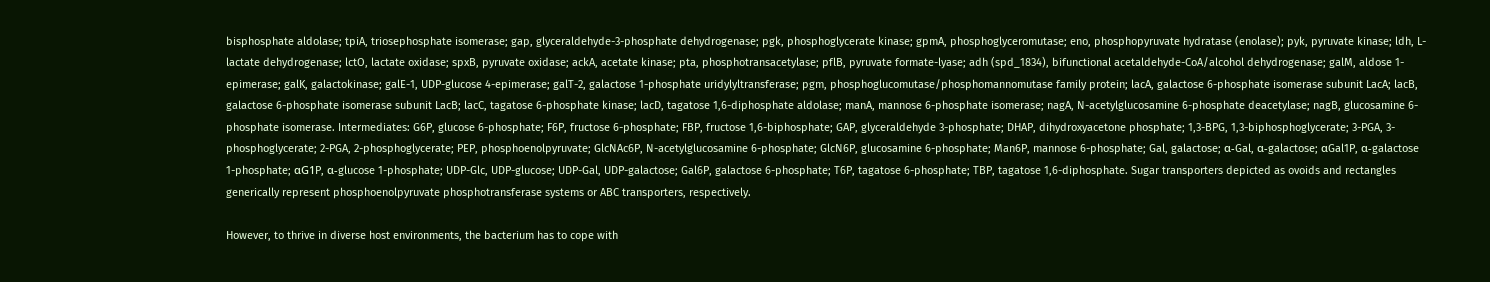bisphosphate aldolase; tpiA, triosephosphate isomerase; gap, glyceraldehyde-3-phosphate dehydrogenase; pgk, phosphoglycerate kinase; gpmA, phosphoglyceromutase; eno, phosphopyruvate hydratase (enolase); pyk, pyruvate kinase; ldh, L-lactate dehydrogenase; lctO, lactate oxidase; spxB, pyruvate oxidase; ackA, acetate kinase; pta, phosphotransacetylase; pflB, pyruvate formate-lyase; adh (spd_1834), bifunctional acetaldehyde-CoA/alcohol dehydrogenase; galM, aldose 1-epimerase; galK, galactokinase; galE-1, UDP-glucose 4-epimerase; galT-2, galactose 1-phosphate uridylyltransferase; pgm, phosphoglucomutase/phosphomannomutase family protein; lacA, galactose 6-phosphate isomerase subunit LacA; lacB, galactose 6-phosphate isomerase subunit LacB; lacC, tagatose 6-phosphate kinase; lacD, tagatose 1,6-diphosphate aldolase; manA, mannose 6-phosphate isomerase; nagA, N-acetylglucosamine 6-phosphate deacetylase; nagB, glucosamine 6-phosphate isomerase. Intermediates: G6P, glucose 6-phosphate; F6P, fructose 6-phosphate; FBP, fructose 1,6-biphosphate; GAP, glyceraldehyde 3-phosphate; DHAP, dihydroxyacetone phosphate; 1,3-BPG, 1,3-biphosphoglycerate; 3-PGA, 3-phosphoglycerate; 2-PGA, 2-phosphoglycerate; PEP, phosphoenolpyruvate; GlcNAc6P, N-acetylglucosamine 6-phosphate; GlcN6P, glucosamine 6-phosphate; Man6P, mannose 6-phosphate; Gal, galactose; α-Gal, α-galactose; αGal1P, α-galactose 1-phosphate; αG1P, α-glucose 1-phosphate; UDP-Glc, UDP-glucose; UDP-Gal, UDP-galactose; Gal6P, galactose 6-phosphate; T6P, tagatose 6-phosphate; TBP, tagatose 1,6-diphosphate. Sugar transporters depicted as ovoids and rectangles generically represent phosphoenolpyruvate phosphotransferase systems or ABC transporters, respectively.

However, to thrive in diverse host environments, the bacterium has to cope with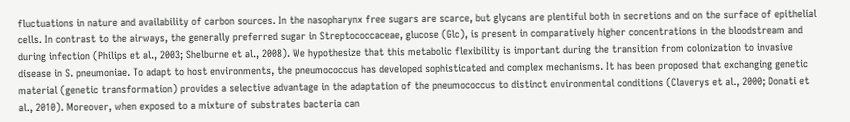fluctuations in nature and availability of carbon sources. In the nasopharynx free sugars are scarce, but glycans are plentiful both in secretions and on the surface of epithelial cells. In contrast to the airways, the generally preferred sugar in Streptococcaceae, glucose (Glc), is present in comparatively higher concentrations in the bloodstream and during infection (Philips et al., 2003; Shelburne et al., 2008). We hypothesize that this metabolic flexibility is important during the transition from colonization to invasive disease in S. pneumoniae. To adapt to host environments, the pneumococcus has developed sophisticated and complex mechanisms. It has been proposed that exchanging genetic material (genetic transformation) provides a selective advantage in the adaptation of the pneumococcus to distinct environmental conditions (Claverys et al., 2000; Donati et al., 2010). Moreover, when exposed to a mixture of substrates bacteria can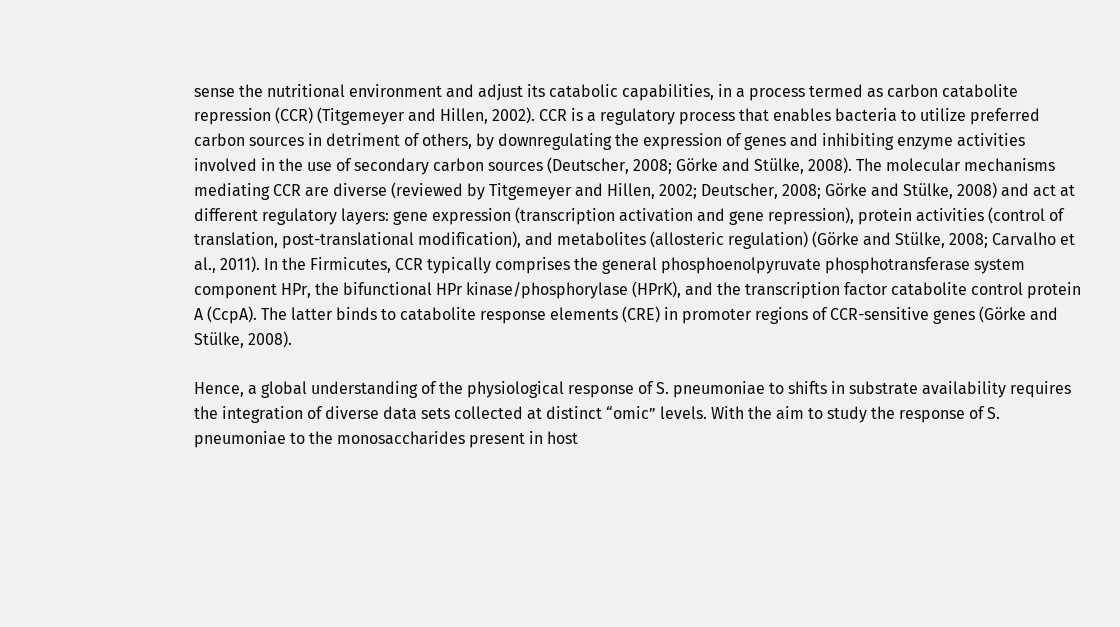sense the nutritional environment and adjust its catabolic capabilities, in a process termed as carbon catabolite repression (CCR) (Titgemeyer and Hillen, 2002). CCR is a regulatory process that enables bacteria to utilize preferred carbon sources in detriment of others, by downregulating the expression of genes and inhibiting enzyme activities involved in the use of secondary carbon sources (Deutscher, 2008; Görke and Stülke, 2008). The molecular mechanisms mediating CCR are diverse (reviewed by Titgemeyer and Hillen, 2002; Deutscher, 2008; Görke and Stülke, 2008) and act at different regulatory layers: gene expression (transcription activation and gene repression), protein activities (control of translation, post-translational modification), and metabolites (allosteric regulation) (Görke and Stülke, 2008; Carvalho et al., 2011). In the Firmicutes, CCR typically comprises the general phosphoenolpyruvate phosphotransferase system component HPr, the bifunctional HPr kinase/phosphorylase (HPrK), and the transcription factor catabolite control protein A (CcpA). The latter binds to catabolite response elements (CRE) in promoter regions of CCR-sensitive genes (Görke and Stülke, 2008).

Hence, a global understanding of the physiological response of S. pneumoniae to shifts in substrate availability requires the integration of diverse data sets collected at distinct “omic” levels. With the aim to study the response of S. pneumoniae to the monosaccharides present in host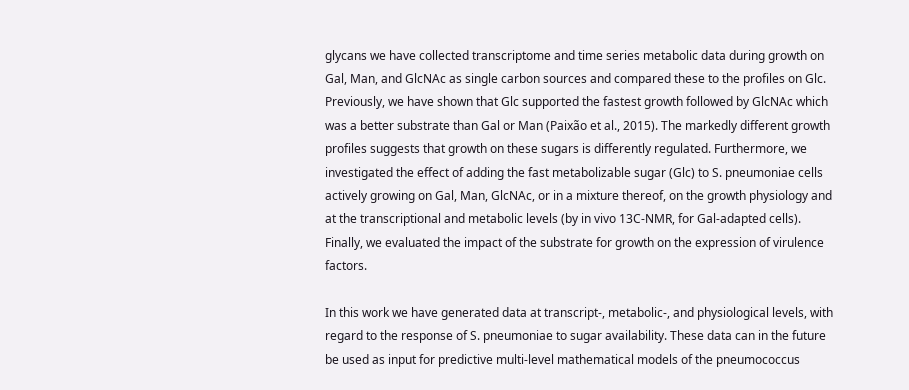glycans we have collected transcriptome and time series metabolic data during growth on Gal, Man, and GlcNAc as single carbon sources and compared these to the profiles on Glc. Previously, we have shown that Glc supported the fastest growth followed by GlcNAc which was a better substrate than Gal or Man (Paixão et al., 2015). The markedly different growth profiles suggests that growth on these sugars is differently regulated. Furthermore, we investigated the effect of adding the fast metabolizable sugar (Glc) to S. pneumoniae cells actively growing on Gal, Man, GlcNAc, or in a mixture thereof, on the growth physiology and at the transcriptional and metabolic levels (by in vivo 13C-NMR, for Gal-adapted cells). Finally, we evaluated the impact of the substrate for growth on the expression of virulence factors.

In this work we have generated data at transcript-, metabolic-, and physiological levels, with regard to the response of S. pneumoniae to sugar availability. These data can in the future be used as input for predictive multi-level mathematical models of the pneumococcus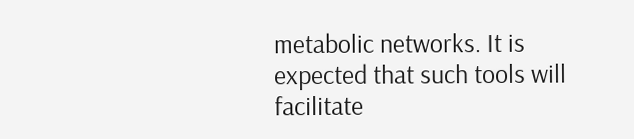metabolic networks. It is expected that such tools will facilitate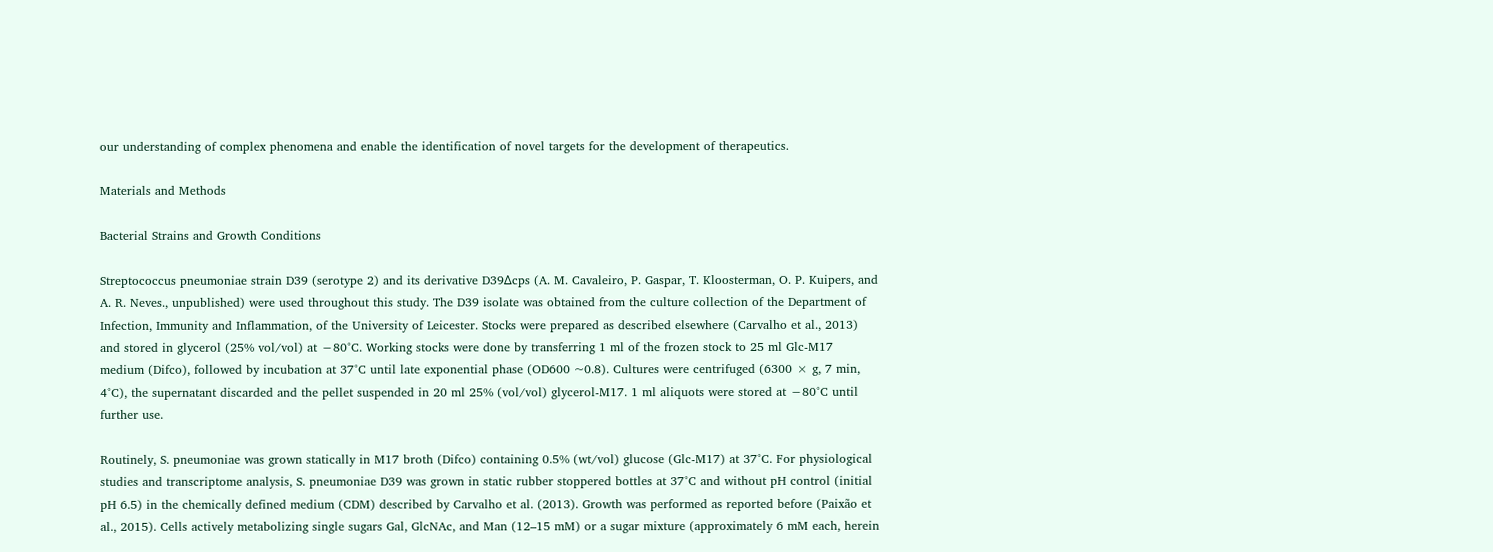our understanding of complex phenomena and enable the identification of novel targets for the development of therapeutics.

Materials and Methods

Bacterial Strains and Growth Conditions

Streptococcus pneumoniae strain D39 (serotype 2) and its derivative D39Δcps (A. M. Cavaleiro, P. Gaspar, T. Kloosterman, O. P. Kuipers, and A. R. Neves., unpublished) were used throughout this study. The D39 isolate was obtained from the culture collection of the Department of Infection, Immunity and Inflammation, of the University of Leicester. Stocks were prepared as described elsewhere (Carvalho et al., 2013) and stored in glycerol (25% vol/vol) at −80°C. Working stocks were done by transferring 1 ml of the frozen stock to 25 ml Glc-M17 medium (Difco), followed by incubation at 37°C until late exponential phase (OD600 ~0.8). Cultures were centrifuged (6300 × g, 7 min, 4°C), the supernatant discarded and the pellet suspended in 20 ml 25% (vol/vol) glycerol-M17. 1 ml aliquots were stored at −80°C until further use.

Routinely, S. pneumoniae was grown statically in M17 broth (Difco) containing 0.5% (wt/vol) glucose (Glc-M17) at 37°C. For physiological studies and transcriptome analysis, S. pneumoniae D39 was grown in static rubber stoppered bottles at 37°C and without pH control (initial pH 6.5) in the chemically defined medium (CDM) described by Carvalho et al. (2013). Growth was performed as reported before (Paixão et al., 2015). Cells actively metabolizing single sugars Gal, GlcNAc, and Man (12–15 mM) or a sugar mixture (approximately 6 mM each, herein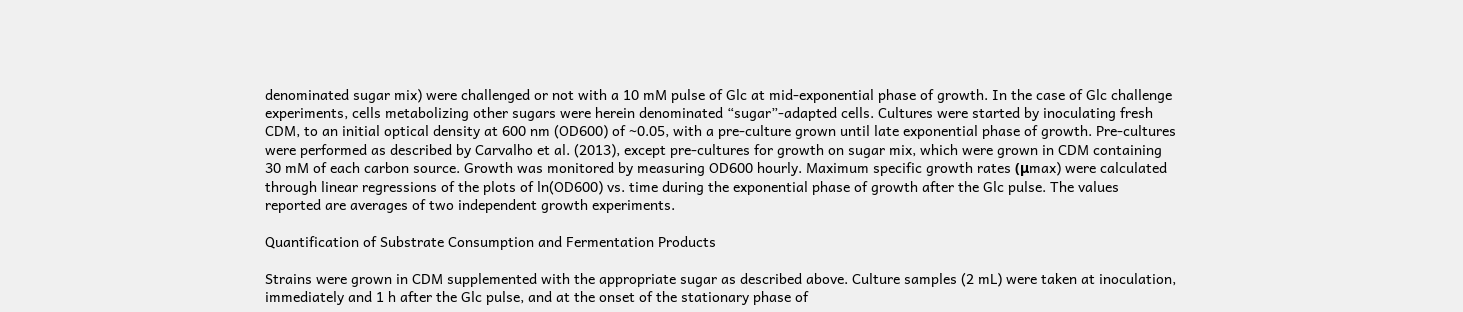denominated sugar mix) were challenged or not with a 10 mM pulse of Glc at mid-exponential phase of growth. In the case of Glc challenge experiments, cells metabolizing other sugars were herein denominated “sugar”-adapted cells. Cultures were started by inoculating fresh CDM, to an initial optical density at 600 nm (OD600) of ~0.05, with a pre-culture grown until late exponential phase of growth. Pre-cultures were performed as described by Carvalho et al. (2013), except pre-cultures for growth on sugar mix, which were grown in CDM containing 30 mM of each carbon source. Growth was monitored by measuring OD600 hourly. Maximum specific growth rates (μmax) were calculated through linear regressions of the plots of ln(OD600) vs. time during the exponential phase of growth after the Glc pulse. The values reported are averages of two independent growth experiments.

Quantification of Substrate Consumption and Fermentation Products

Strains were grown in CDM supplemented with the appropriate sugar as described above. Culture samples (2 mL) were taken at inoculation, immediately and 1 h after the Glc pulse, and at the onset of the stationary phase of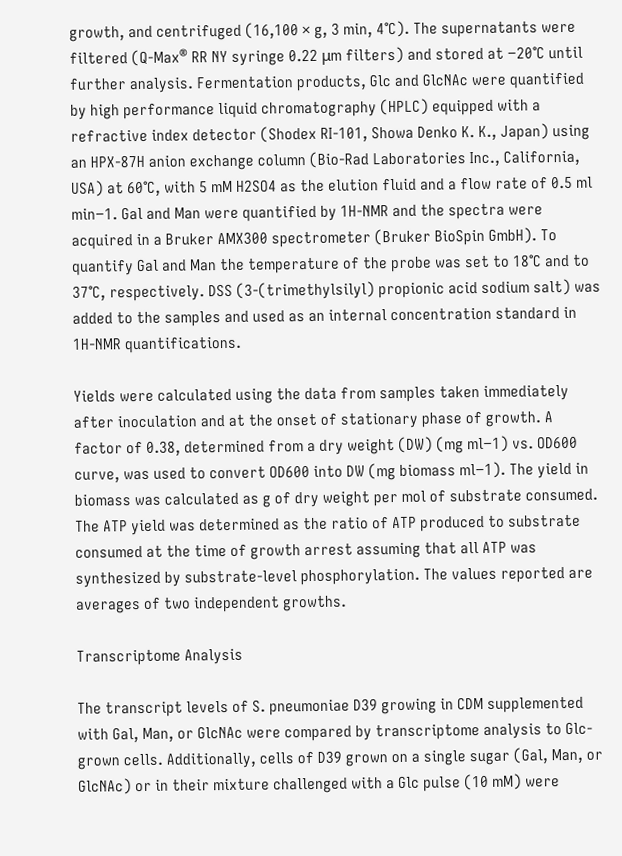growth, and centrifuged (16,100 × g, 3 min, 4°C). The supernatants were filtered (Q-Max® RR NY syringe 0.22 μm filters) and stored at −20°C until further analysis. Fermentation products, Glc and GlcNAc were quantified by high performance liquid chromatography (HPLC) equipped with a refractive index detector (Shodex RI-101, Showa Denko K. K., Japan) using an HPX-87H anion exchange column (Bio-Rad Laboratories Inc., California, USA) at 60°C, with 5 mM H2SO4 as the elution fluid and a flow rate of 0.5 ml min−1. Gal and Man were quantified by 1H-NMR and the spectra were acquired in a Bruker AMX300 spectrometer (Bruker BioSpin GmbH). To quantify Gal and Man the temperature of the probe was set to 18°C and to 37°C, respectively. DSS (3-(trimethylsilyl) propionic acid sodium salt) was added to the samples and used as an internal concentration standard in 1H-NMR quantifications.

Yields were calculated using the data from samples taken immediately after inoculation and at the onset of stationary phase of growth. A factor of 0.38, determined from a dry weight (DW) (mg ml−1) vs. OD600 curve, was used to convert OD600 into DW (mg biomass ml−1). The yield in biomass was calculated as g of dry weight per mol of substrate consumed. The ATP yield was determined as the ratio of ATP produced to substrate consumed at the time of growth arrest assuming that all ATP was synthesized by substrate-level phosphorylation. The values reported are averages of two independent growths.

Transcriptome Analysis

The transcript levels of S. pneumoniae D39 growing in CDM supplemented with Gal, Man, or GlcNAc were compared by transcriptome analysis to Glc-grown cells. Additionally, cells of D39 grown on a single sugar (Gal, Man, or GlcNAc) or in their mixture challenged with a Glc pulse (10 mM) were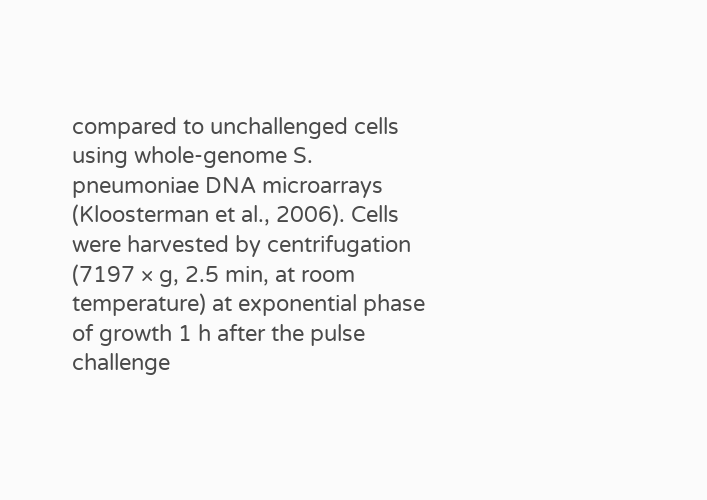compared to unchallenged cells using whole-genome S. pneumoniae DNA microarrays (Kloosterman et al., 2006). Cells were harvested by centrifugation (7197 × g, 2.5 min, at room temperature) at exponential phase of growth 1 h after the pulse challenge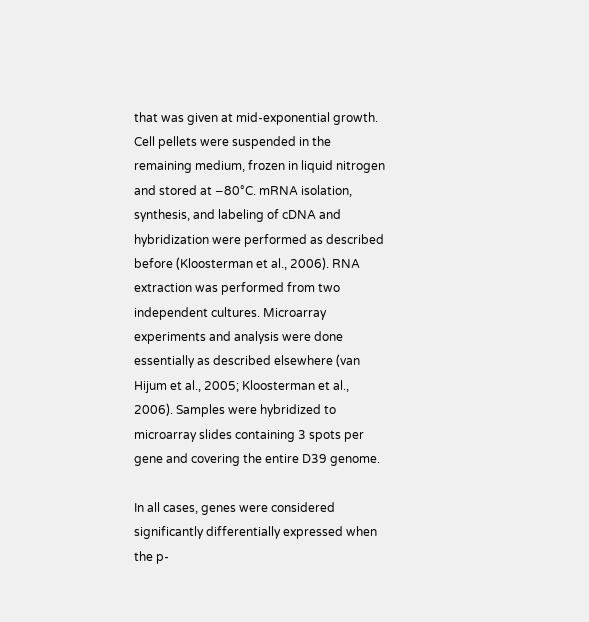that was given at mid-exponential growth. Cell pellets were suspended in the remaining medium, frozen in liquid nitrogen and stored at −80°C. mRNA isolation, synthesis, and labeling of cDNA and hybridization were performed as described before (Kloosterman et al., 2006). RNA extraction was performed from two independent cultures. Microarray experiments and analysis were done essentially as described elsewhere (van Hijum et al., 2005; Kloosterman et al., 2006). Samples were hybridized to microarray slides containing 3 spots per gene and covering the entire D39 genome.

In all cases, genes were considered significantly differentially expressed when the p-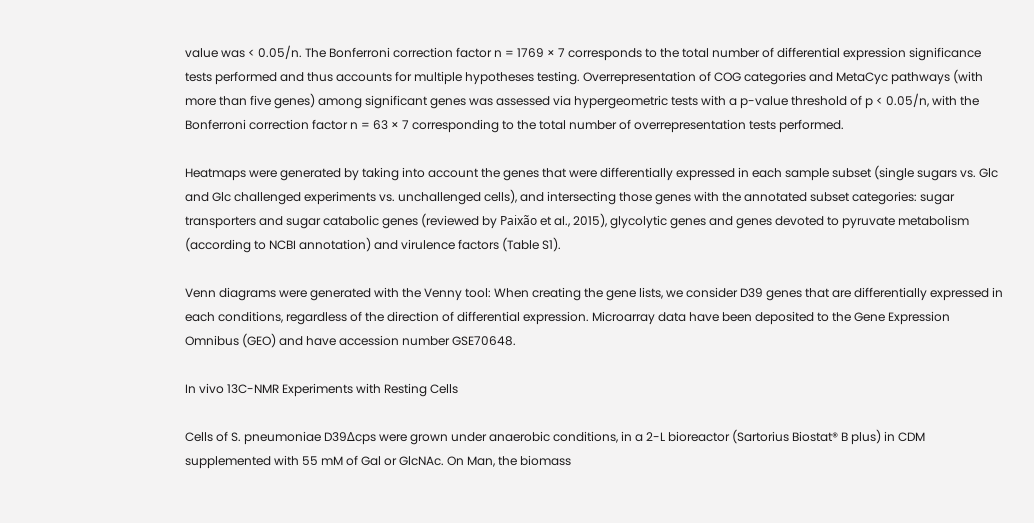value was < 0.05/n. The Bonferroni correction factor n = 1769 × 7 corresponds to the total number of differential expression significance tests performed and thus accounts for multiple hypotheses testing. Overrepresentation of COG categories and MetaCyc pathways (with more than five genes) among significant genes was assessed via hypergeometric tests with a p-value threshold of p < 0.05/n, with the Bonferroni correction factor n = 63 × 7 corresponding to the total number of overrepresentation tests performed.

Heatmaps were generated by taking into account the genes that were differentially expressed in each sample subset (single sugars vs. Glc and Glc challenged experiments vs. unchallenged cells), and intersecting those genes with the annotated subset categories: sugar transporters and sugar catabolic genes (reviewed by Paixão et al., 2015), glycolytic genes and genes devoted to pyruvate metabolism (according to NCBI annotation) and virulence factors (Table S1).

Venn diagrams were generated with the Venny tool: When creating the gene lists, we consider D39 genes that are differentially expressed in each conditions, regardless of the direction of differential expression. Microarray data have been deposited to the Gene Expression Omnibus (GEO) and have accession number GSE70648.

In vivo 13C-NMR Experiments with Resting Cells

Cells of S. pneumoniae D39Δcps were grown under anaerobic conditions, in a 2-L bioreactor (Sartorius Biostat® B plus) in CDM supplemented with 55 mM of Gal or GlcNAc. On Man, the biomass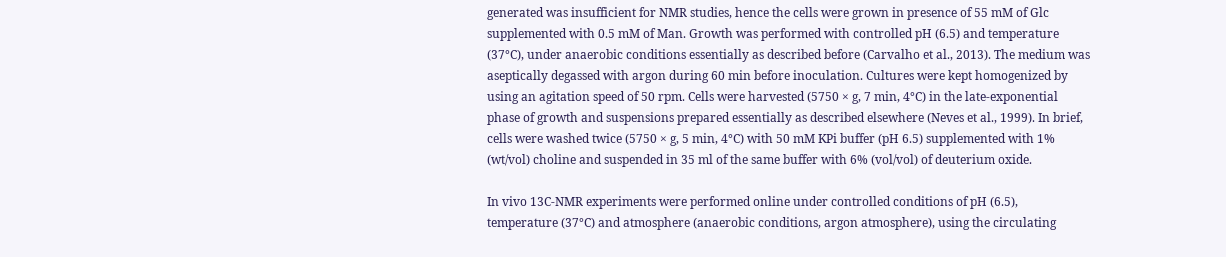generated was insufficient for NMR studies, hence the cells were grown in presence of 55 mM of Glc supplemented with 0.5 mM of Man. Growth was performed with controlled pH (6.5) and temperature (37°C), under anaerobic conditions essentially as described before (Carvalho et al., 2013). The medium was aseptically degassed with argon during 60 min before inoculation. Cultures were kept homogenized by using an agitation speed of 50 rpm. Cells were harvested (5750 × g, 7 min, 4°C) in the late-exponential phase of growth and suspensions prepared essentially as described elsewhere (Neves et al., 1999). In brief, cells were washed twice (5750 × g, 5 min, 4°C) with 50 mM KPi buffer (pH 6.5) supplemented with 1% (wt/vol) choline and suspended in 35 ml of the same buffer with 6% (vol/vol) of deuterium oxide.

In vivo 13C-NMR experiments were performed online under controlled conditions of pH (6.5), temperature (37°C) and atmosphere (anaerobic conditions, argon atmosphere), using the circulating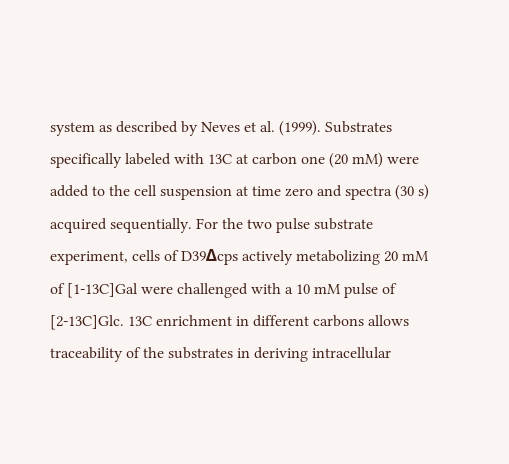system as described by Neves et al. (1999). Substrates specifically labeled with 13C at carbon one (20 mM) were added to the cell suspension at time zero and spectra (30 s) acquired sequentially. For the two pulse substrate experiment, cells of D39Δcps actively metabolizing 20 mM of [1-13C]Gal were challenged with a 10 mM pulse of [2-13C]Glc. 13C enrichment in different carbons allows traceability of the substrates in deriving intracellular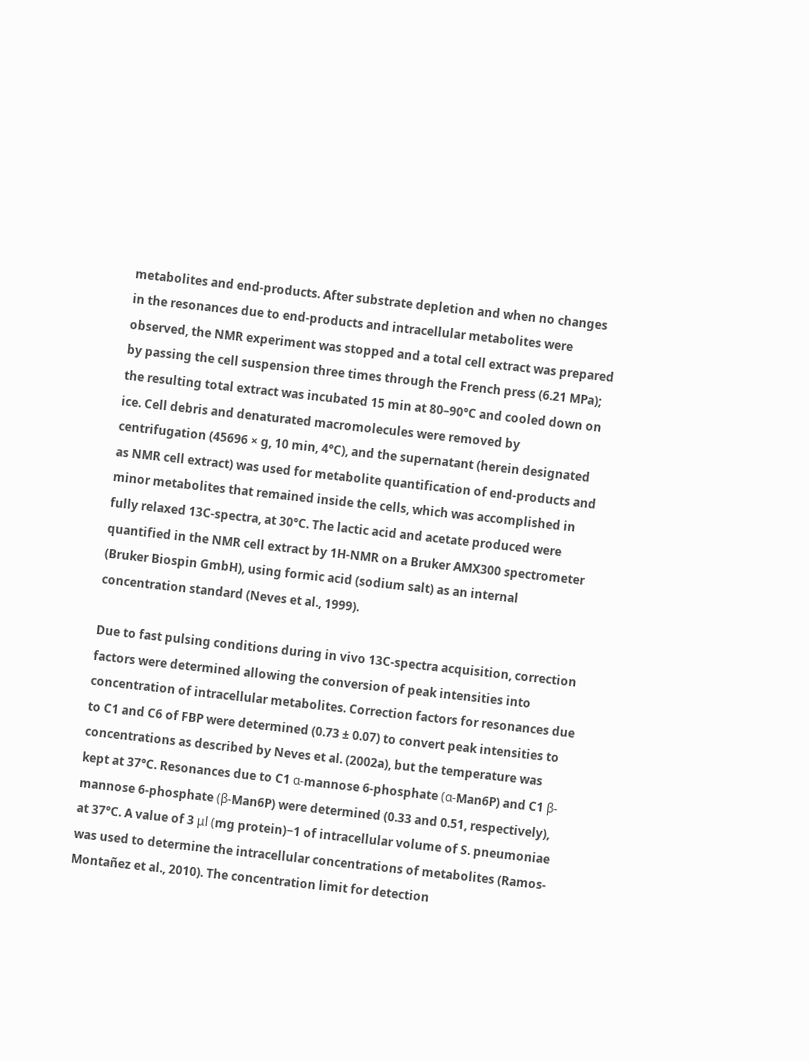metabolites and end-products. After substrate depletion and when no changes in the resonances due to end-products and intracellular metabolites were observed, the NMR experiment was stopped and a total cell extract was prepared by passing the cell suspension three times through the French press (6.21 MPa); the resulting total extract was incubated 15 min at 80–90°C and cooled down on ice. Cell debris and denaturated macromolecules were removed by centrifugation (45696 × g, 10 min, 4°C), and the supernatant (herein designated as NMR cell extract) was used for metabolite quantification of end-products and minor metabolites that remained inside the cells, which was accomplished in fully relaxed 13C-spectra, at 30°C. The lactic acid and acetate produced were quantified in the NMR cell extract by 1H-NMR on a Bruker AMX300 spectrometer (Bruker Biospin GmbH), using formic acid (sodium salt) as an internal concentration standard (Neves et al., 1999).

Due to fast pulsing conditions during in vivo 13C-spectra acquisition, correction factors were determined allowing the conversion of peak intensities into concentration of intracellular metabolites. Correction factors for resonances due to C1 and C6 of FBP were determined (0.73 ± 0.07) to convert peak intensities to concentrations as described by Neves et al. (2002a), but the temperature was kept at 37°C. Resonances due to C1 α-mannose 6-phosphate (α-Man6P) and C1 β-mannose 6-phosphate (β-Man6P) were determined (0.33 and 0.51, respectively), at 37°C. A value of 3 μl (mg protein)−1 of intracellular volume of S. pneumoniae was used to determine the intracellular concentrations of metabolites (Ramos-Montañez et al., 2010). The concentration limit for detection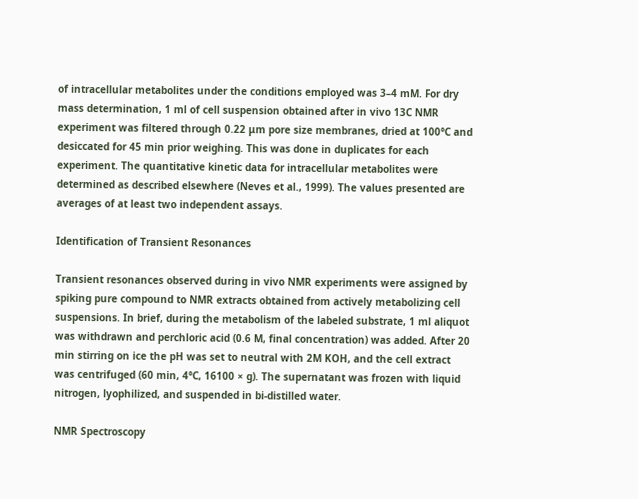of intracellular metabolites under the conditions employed was 3–4 mM. For dry mass determination, 1 ml of cell suspension obtained after in vivo 13C NMR experiment was filtered through 0.22 μm pore size membranes, dried at 100°C and desiccated for 45 min prior weighing. This was done in duplicates for each experiment. The quantitative kinetic data for intracellular metabolites were determined as described elsewhere (Neves et al., 1999). The values presented are averages of at least two independent assays.

Identification of Transient Resonances

Transient resonances observed during in vivo NMR experiments were assigned by spiking pure compound to NMR extracts obtained from actively metabolizing cell suspensions. In brief, during the metabolism of the labeled substrate, 1 ml aliquot was withdrawn and perchloric acid (0.6 M, final concentration) was added. After 20 min stirring on ice the pH was set to neutral with 2M KOH, and the cell extract was centrifuged (60 min, 4°C, 16100 × g). The supernatant was frozen with liquid nitrogen, lyophilized, and suspended in bi-distilled water.

NMR Spectroscopy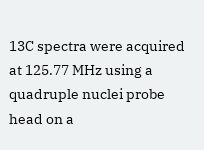13C spectra were acquired at 125.77 MHz using a quadruple nuclei probe head on a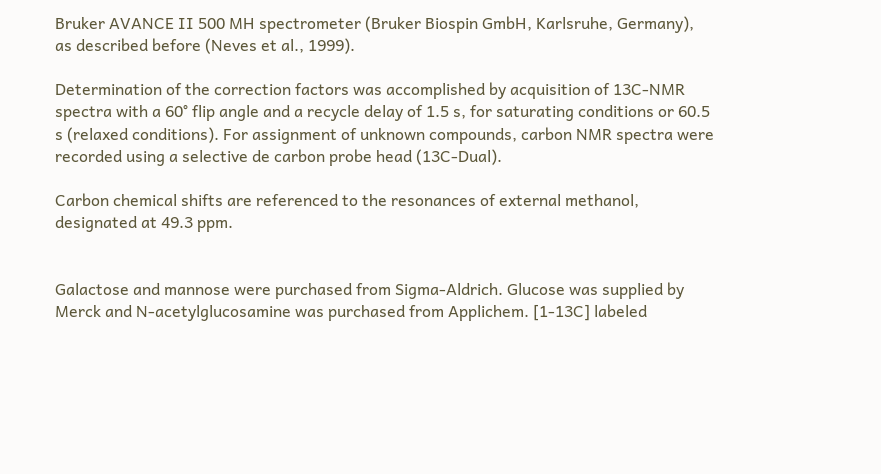Bruker AVANCE II 500 MH spectrometer (Bruker Biospin GmbH, Karlsruhe, Germany), as described before (Neves et al., 1999).

Determination of the correction factors was accomplished by acquisition of 13C-NMR spectra with a 60° flip angle and a recycle delay of 1.5 s, for saturating conditions or 60.5 s (relaxed conditions). For assignment of unknown compounds, carbon NMR spectra were recorded using a selective de carbon probe head (13C-Dual).

Carbon chemical shifts are referenced to the resonances of external methanol, designated at 49.3 ppm.


Galactose and mannose were purchased from Sigma-Aldrich. Glucose was supplied by Merck and N-acetylglucosamine was purchased from Applichem. [1-13C] labeled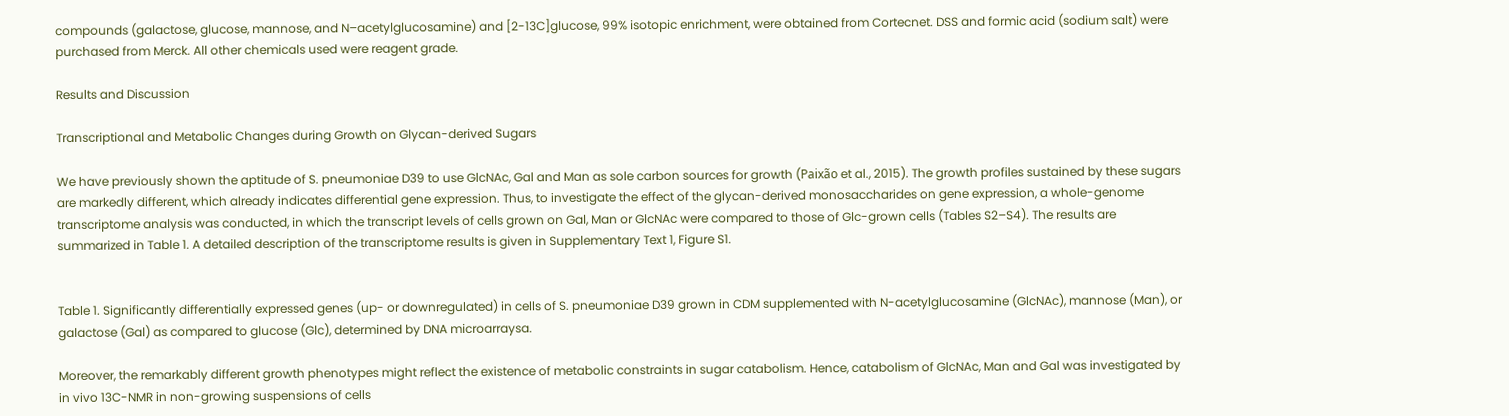compounds (galactose, glucose, mannose, and N–acetylglucosamine) and [2-13C]glucose, 99% isotopic enrichment, were obtained from Cortecnet. DSS and formic acid (sodium salt) were purchased from Merck. All other chemicals used were reagent grade.

Results and Discussion

Transcriptional and Metabolic Changes during Growth on Glycan-derived Sugars

We have previously shown the aptitude of S. pneumoniae D39 to use GlcNAc, Gal and Man as sole carbon sources for growth (Paixão et al., 2015). The growth profiles sustained by these sugars are markedly different, which already indicates differential gene expression. Thus, to investigate the effect of the glycan-derived monosaccharides on gene expression, a whole-genome transcriptome analysis was conducted, in which the transcript levels of cells grown on Gal, Man or GlcNAc were compared to those of Glc-grown cells (Tables S2–S4). The results are summarized in Table 1. A detailed description of the transcriptome results is given in Supplementary Text 1, Figure S1.


Table 1. Significantly differentially expressed genes (up- or downregulated) in cells of S. pneumoniae D39 grown in CDM supplemented with N-acetylglucosamine (GlcNAc), mannose (Man), or galactose (Gal) as compared to glucose (Glc), determined by DNA microarraysa.

Moreover, the remarkably different growth phenotypes might reflect the existence of metabolic constraints in sugar catabolism. Hence, catabolism of GlcNAc, Man and Gal was investigated by in vivo 13C-NMR in non-growing suspensions of cells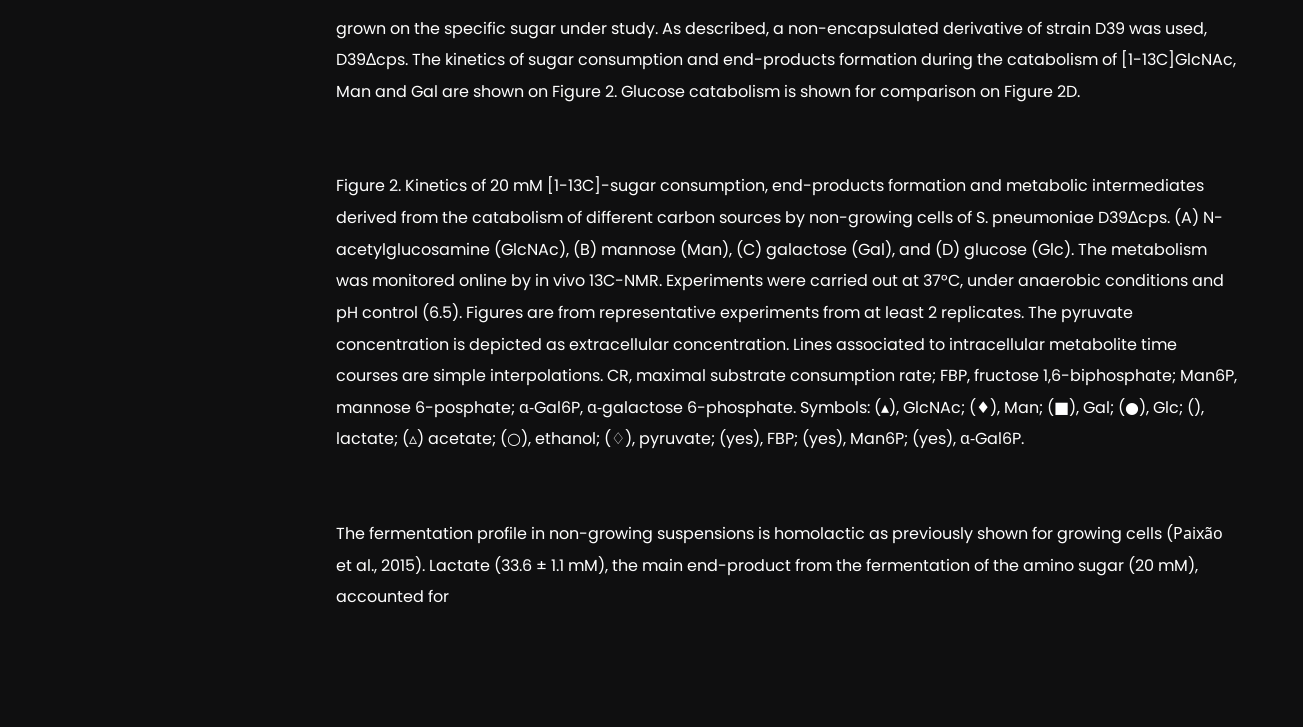grown on the specific sugar under study. As described, a non-encapsulated derivative of strain D39 was used, D39Δcps. The kinetics of sugar consumption and end-products formation during the catabolism of [1-13C]GlcNAc, Man and Gal are shown on Figure 2. Glucose catabolism is shown for comparison on Figure 2D.


Figure 2. Kinetics of 20 mM [1-13C]-sugar consumption, end-products formation and metabolic intermediates derived from the catabolism of different carbon sources by non-growing cells of S. pneumoniae D39Δcps. (A) N-acetylglucosamine (GlcNAc), (B) mannose (Man), (C) galactose (Gal), and (D) glucose (Glc). The metabolism was monitored online by in vivo 13C-NMR. Experiments were carried out at 37°C, under anaerobic conditions and pH control (6.5). Figures are from representative experiments from at least 2 replicates. The pyruvate concentration is depicted as extracellular concentration. Lines associated to intracellular metabolite time courses are simple interpolations. CR, maximal substrate consumption rate; FBP, fructose 1,6-biphosphate; Man6P, mannose 6-posphate; α-Gal6P, α-galactose 6-phosphate. Symbols: (▴), GlcNAc; (♦), Man; (■), Gal; (●), Glc; (), lactate; (▵) acetate; (○), ethanol; (♢), pyruvate; (yes), FBP; (yes), Man6P; (yes), α-Gal6P.


The fermentation profile in non-growing suspensions is homolactic as previously shown for growing cells (Paixão et al., 2015). Lactate (33.6 ± 1.1 mM), the main end-product from the fermentation of the amino sugar (20 mM), accounted for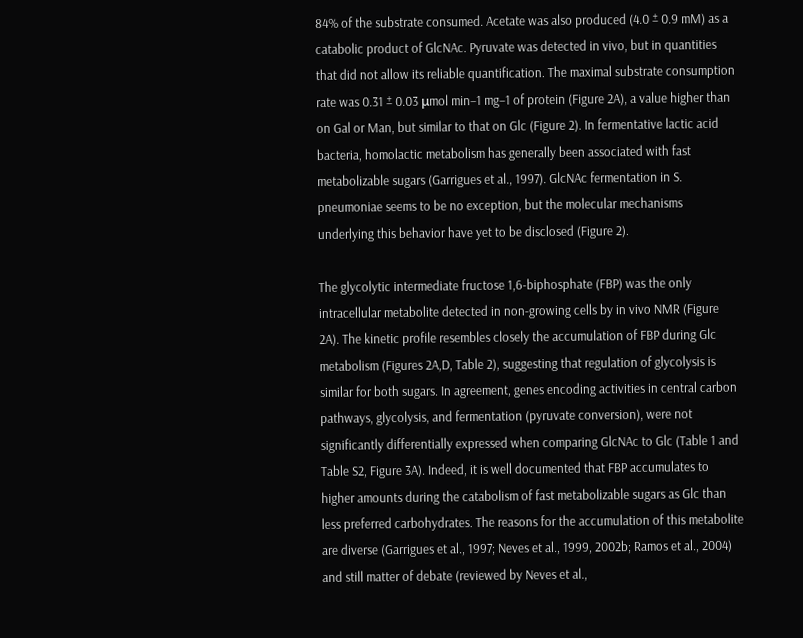84% of the substrate consumed. Acetate was also produced (4.0 ± 0.9 mM) as a catabolic product of GlcNAc. Pyruvate was detected in vivo, but in quantities that did not allow its reliable quantification. The maximal substrate consumption rate was 0.31 ± 0.03 μmol min−1 mg−1 of protein (Figure 2A), a value higher than on Gal or Man, but similar to that on Glc (Figure 2). In fermentative lactic acid bacteria, homolactic metabolism has generally been associated with fast metabolizable sugars (Garrigues et al., 1997). GlcNAc fermentation in S. pneumoniae seems to be no exception, but the molecular mechanisms underlying this behavior have yet to be disclosed (Figure 2).

The glycolytic intermediate fructose 1,6-biphosphate (FBP) was the only intracellular metabolite detected in non-growing cells by in vivo NMR (Figure 2A). The kinetic profile resembles closely the accumulation of FBP during Glc metabolism (Figures 2A,D, Table 2), suggesting that regulation of glycolysis is similar for both sugars. In agreement, genes encoding activities in central carbon pathways, glycolysis, and fermentation (pyruvate conversion), were not significantly differentially expressed when comparing GlcNAc to Glc (Table 1 and Table S2, Figure 3A). Indeed, it is well documented that FBP accumulates to higher amounts during the catabolism of fast metabolizable sugars as Glc than less preferred carbohydrates. The reasons for the accumulation of this metabolite are diverse (Garrigues et al., 1997; Neves et al., 1999, 2002b; Ramos et al., 2004) and still matter of debate (reviewed by Neves et al.,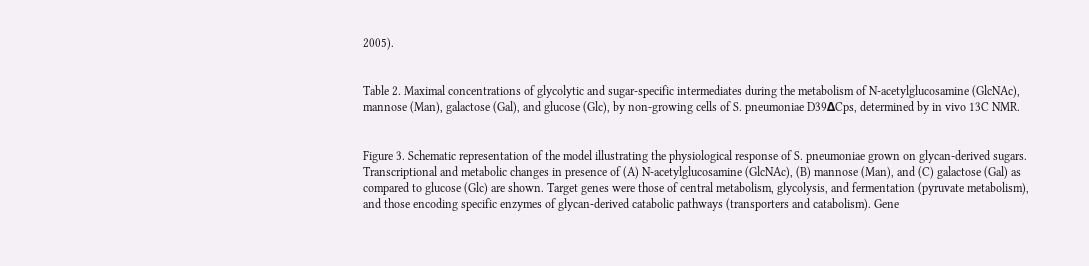2005).


Table 2. Maximal concentrations of glycolytic and sugar-specific intermediates during the metabolism of N-acetylglucosamine (GlcNAc), mannose (Man), galactose (Gal), and glucose (Glc), by non-growing cells of S. pneumoniae D39ΔCps, determined by in vivo 13C NMR.


Figure 3. Schematic representation of the model illustrating the physiological response of S. pneumoniae grown on glycan-derived sugars. Transcriptional and metabolic changes in presence of (A) N-acetylglucosamine (GlcNAc), (B) mannose (Man), and (C) galactose (Gal) as compared to glucose (Glc) are shown. Target genes were those of central metabolism, glycolysis, and fermentation (pyruvate metabolism), and those encoding specific enzymes of glycan-derived catabolic pathways (transporters and catabolism). Gene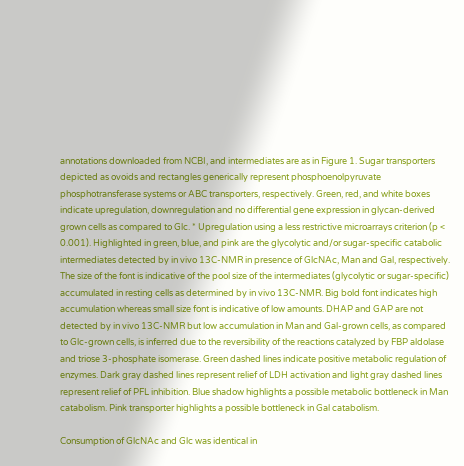annotations downloaded from NCBI, and intermediates are as in Figure 1. Sugar transporters depicted as ovoids and rectangles generically represent phosphoenolpyruvate phosphotransferase systems or ABC transporters, respectively. Green, red, and white boxes indicate upregulation, downregulation and no differential gene expression in glycan-derived grown cells as compared to Glc. * Upregulation using a less restrictive microarrays criterion (p < 0.001). Highlighted in green, blue, and pink are the glycolytic and/or sugar-specific catabolic intermediates detected by in vivo 13C-NMR in presence of GlcNAc, Man and Gal, respectively. The size of the font is indicative of the pool size of the intermediates (glycolytic or sugar-specific) accumulated in resting cells as determined by in vivo 13C-NMR. Big bold font indicates high accumulation whereas small size font is indicative of low amounts. DHAP and GAP are not detected by in vivo 13C-NMR but low accumulation in Man and Gal-grown cells, as compared to Glc-grown cells, is inferred due to the reversibility of the reactions catalyzed by FBP aldolase and triose 3-phosphate isomerase. Green dashed lines indicate positive metabolic regulation of enzymes. Dark gray dashed lines represent relief of LDH activation and light gray dashed lines represent relief of PFL inhibition. Blue shadow highlights a possible metabolic bottleneck in Man catabolism. Pink transporter highlights a possible bottleneck in Gal catabolism.

Consumption of GlcNAc and Glc was identical in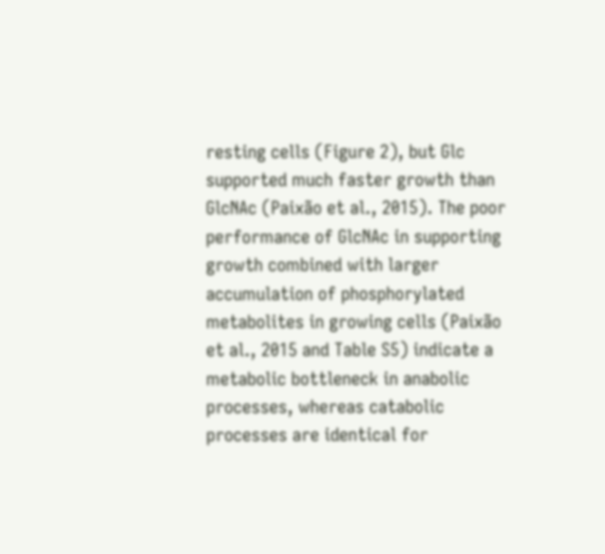resting cells (Figure 2), but Glc supported much faster growth than GlcNAc (Paixão et al., 2015). The poor performance of GlcNAc in supporting growth combined with larger accumulation of phosphorylated metabolites in growing cells (Paixão et al., 2015 and Table S5) indicate a metabolic bottleneck in anabolic processes, whereas catabolic processes are identical for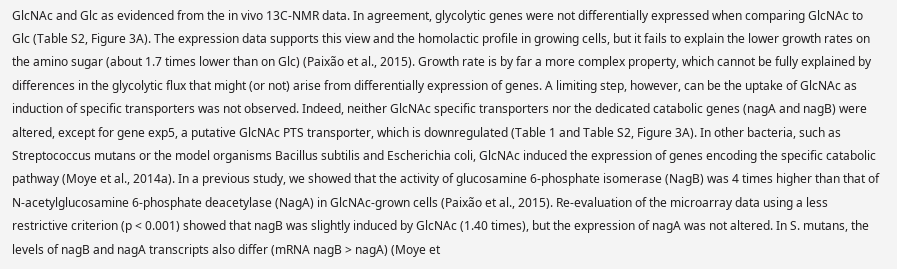GlcNAc and Glc as evidenced from the in vivo 13C-NMR data. In agreement, glycolytic genes were not differentially expressed when comparing GlcNAc to Glc (Table S2, Figure 3A). The expression data supports this view and the homolactic profile in growing cells, but it fails to explain the lower growth rates on the amino sugar (about 1.7 times lower than on Glc) (Paixão et al., 2015). Growth rate is by far a more complex property, which cannot be fully explained by differences in the glycolytic flux that might (or not) arise from differentially expression of genes. A limiting step, however, can be the uptake of GlcNAc as induction of specific transporters was not observed. Indeed, neither GlcNAc specific transporters nor the dedicated catabolic genes (nagA and nagB) were altered, except for gene exp5, a putative GlcNAc PTS transporter, which is downregulated (Table 1 and Table S2, Figure 3A). In other bacteria, such as Streptococcus mutans or the model organisms Bacillus subtilis and Escherichia coli, GlcNAc induced the expression of genes encoding the specific catabolic pathway (Moye et al., 2014a). In a previous study, we showed that the activity of glucosamine 6-phosphate isomerase (NagB) was 4 times higher than that of N-acetylglucosamine 6-phosphate deacetylase (NagA) in GlcNAc-grown cells (Paixão et al., 2015). Re-evaluation of the microarray data using a less restrictive criterion (p < 0.001) showed that nagB was slightly induced by GlcNAc (1.40 times), but the expression of nagA was not altered. In S. mutans, the levels of nagB and nagA transcripts also differ (mRNA nagB > nagA) (Moye et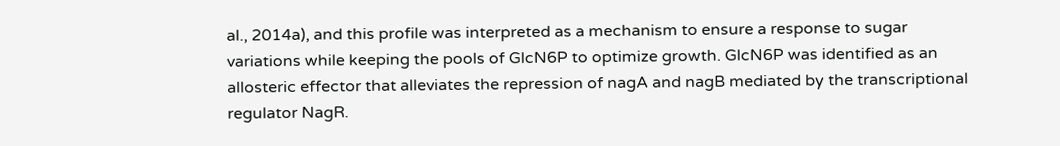al., 2014a), and this profile was interpreted as a mechanism to ensure a response to sugar variations while keeping the pools of GlcN6P to optimize growth. GlcN6P was identified as an allosteric effector that alleviates the repression of nagA and nagB mediated by the transcriptional regulator NagR.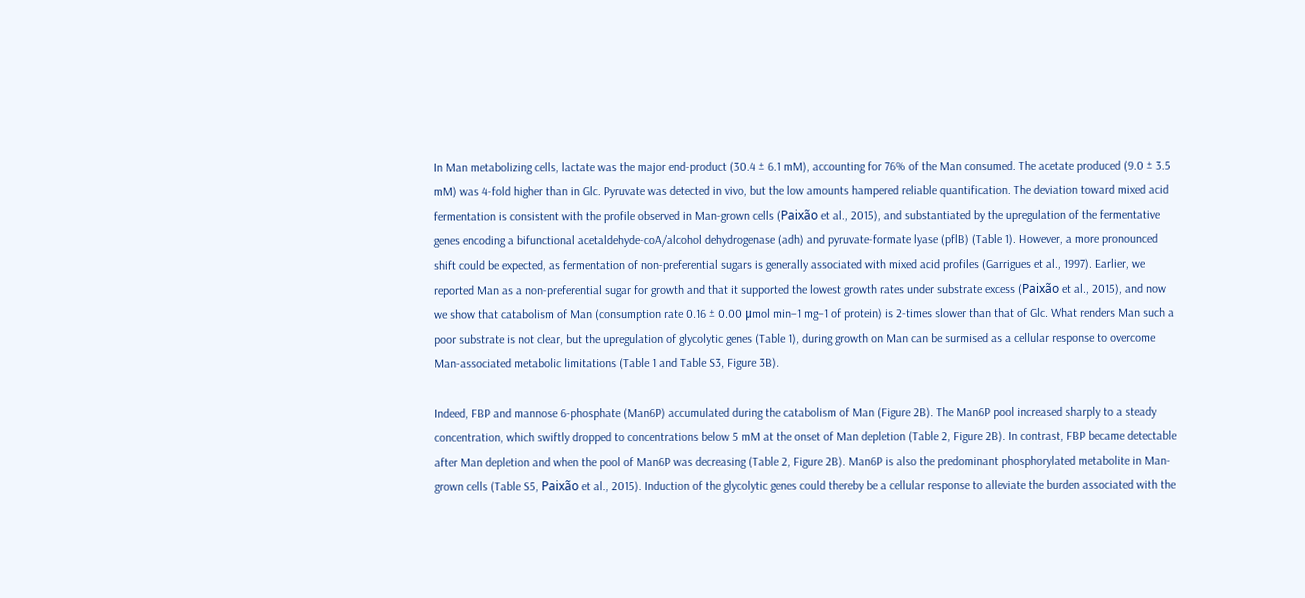In Man metabolizing cells, lactate was the major end-product (30.4 ± 6.1 mM), accounting for 76% of the Man consumed. The acetate produced (9.0 ± 3.5 mM) was 4-fold higher than in Glc. Pyruvate was detected in vivo, but the low amounts hampered reliable quantification. The deviation toward mixed acid fermentation is consistent with the profile observed in Man-grown cells (Paixão et al., 2015), and substantiated by the upregulation of the fermentative genes encoding a bifunctional acetaldehyde-coA/alcohol dehydrogenase (adh) and pyruvate-formate lyase (pflB) (Table 1). However, a more pronounced shift could be expected, as fermentation of non-preferential sugars is generally associated with mixed acid profiles (Garrigues et al., 1997). Earlier, we reported Man as a non-preferential sugar for growth and that it supported the lowest growth rates under substrate excess (Paixão et al., 2015), and now we show that catabolism of Man (consumption rate 0.16 ± 0.00 μmol min−1 mg−1 of protein) is 2-times slower than that of Glc. What renders Man such a poor substrate is not clear, but the upregulation of glycolytic genes (Table 1), during growth on Man can be surmised as a cellular response to overcome Man-associated metabolic limitations (Table 1 and Table S3, Figure 3B).

Indeed, FBP and mannose 6-phosphate (Man6P) accumulated during the catabolism of Man (Figure 2B). The Man6P pool increased sharply to a steady concentration, which swiftly dropped to concentrations below 5 mM at the onset of Man depletion (Table 2, Figure 2B). In contrast, FBP became detectable after Man depletion and when the pool of Man6P was decreasing (Table 2, Figure 2B). Man6P is also the predominant phosphorylated metabolite in Man-grown cells (Table S5, Paixão et al., 2015). Induction of the glycolytic genes could thereby be a cellular response to alleviate the burden associated with the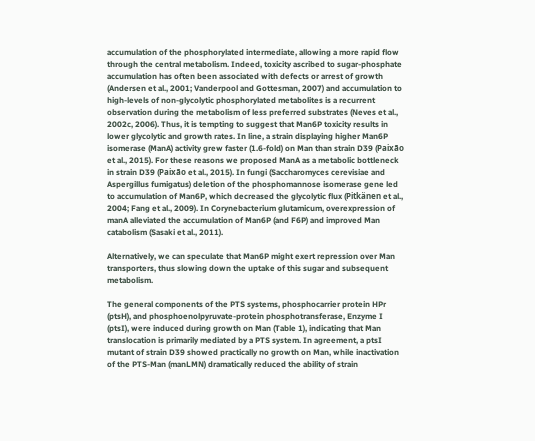accumulation of the phosphorylated intermediate, allowing a more rapid flow through the central metabolism. Indeed, toxicity ascribed to sugar-phosphate accumulation has often been associated with defects or arrest of growth (Andersen et al., 2001; Vanderpool and Gottesman, 2007) and accumulation to high-levels of non-glycolytic phosphorylated metabolites is a recurrent observation during the metabolism of less preferred substrates (Neves et al., 2002c, 2006). Thus, it is tempting to suggest that Man6P toxicity results in lower glycolytic and growth rates. In line, a strain displaying higher Man6P isomerase (ManA) activity grew faster (1.6-fold) on Man than strain D39 (Paixão et al., 2015). For these reasons we proposed ManA as a metabolic bottleneck in strain D39 (Paixão et al., 2015). In fungi (Saccharomyces cerevisiae and Aspergillus fumigatus) deletion of the phosphomannose isomerase gene led to accumulation of Man6P, which decreased the glycolytic flux (Pitkänen et al., 2004; Fang et al., 2009). In Corynebacterium glutamicum, overexpression of manA alleviated the accumulation of Man6P (and F6P) and improved Man catabolism (Sasaki et al., 2011).

Alternatively, we can speculate that Man6P might exert repression over Man transporters, thus slowing down the uptake of this sugar and subsequent metabolism.

The general components of the PTS systems, phosphocarrier protein HPr (ptsH), and phosphoenolpyruvate-protein phosphotransferase, Enzyme I (ptsI), were induced during growth on Man (Table 1), indicating that Man translocation is primarily mediated by a PTS system. In agreement, a ptsI mutant of strain D39 showed practically no growth on Man, while inactivation of the PTS-Man (manLMN) dramatically reduced the ability of strain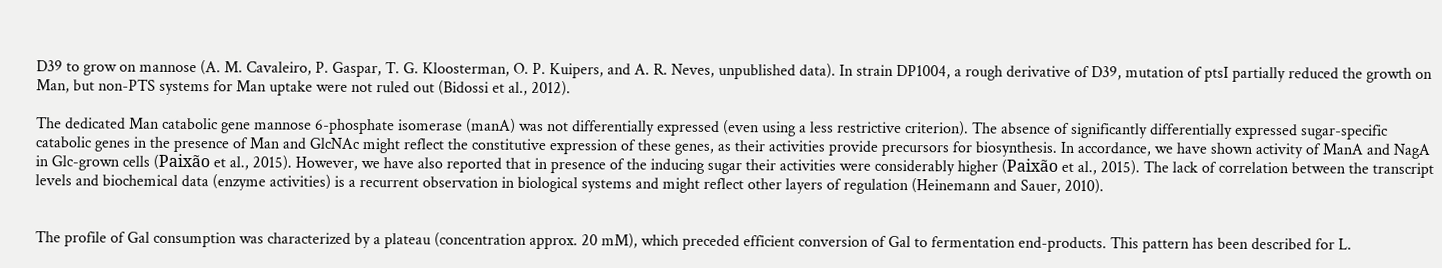D39 to grow on mannose (A. M. Cavaleiro, P. Gaspar, T. G. Kloosterman, O. P. Kuipers, and A. R. Neves, unpublished data). In strain DP1004, a rough derivative of D39, mutation of ptsI partially reduced the growth on Man, but non-PTS systems for Man uptake were not ruled out (Bidossi et al., 2012).

The dedicated Man catabolic gene mannose 6-phosphate isomerase (manA) was not differentially expressed (even using a less restrictive criterion). The absence of significantly differentially expressed sugar-specific catabolic genes in the presence of Man and GlcNAc might reflect the constitutive expression of these genes, as their activities provide precursors for biosynthesis. In accordance, we have shown activity of ManA and NagA in Glc-grown cells (Paixão et al., 2015). However, we have also reported that in presence of the inducing sugar their activities were considerably higher (Paixão et al., 2015). The lack of correlation between the transcript levels and biochemical data (enzyme activities) is a recurrent observation in biological systems and might reflect other layers of regulation (Heinemann and Sauer, 2010).


The profile of Gal consumption was characterized by a plateau (concentration approx. 20 mM), which preceded efficient conversion of Gal to fermentation end-products. This pattern has been described for L.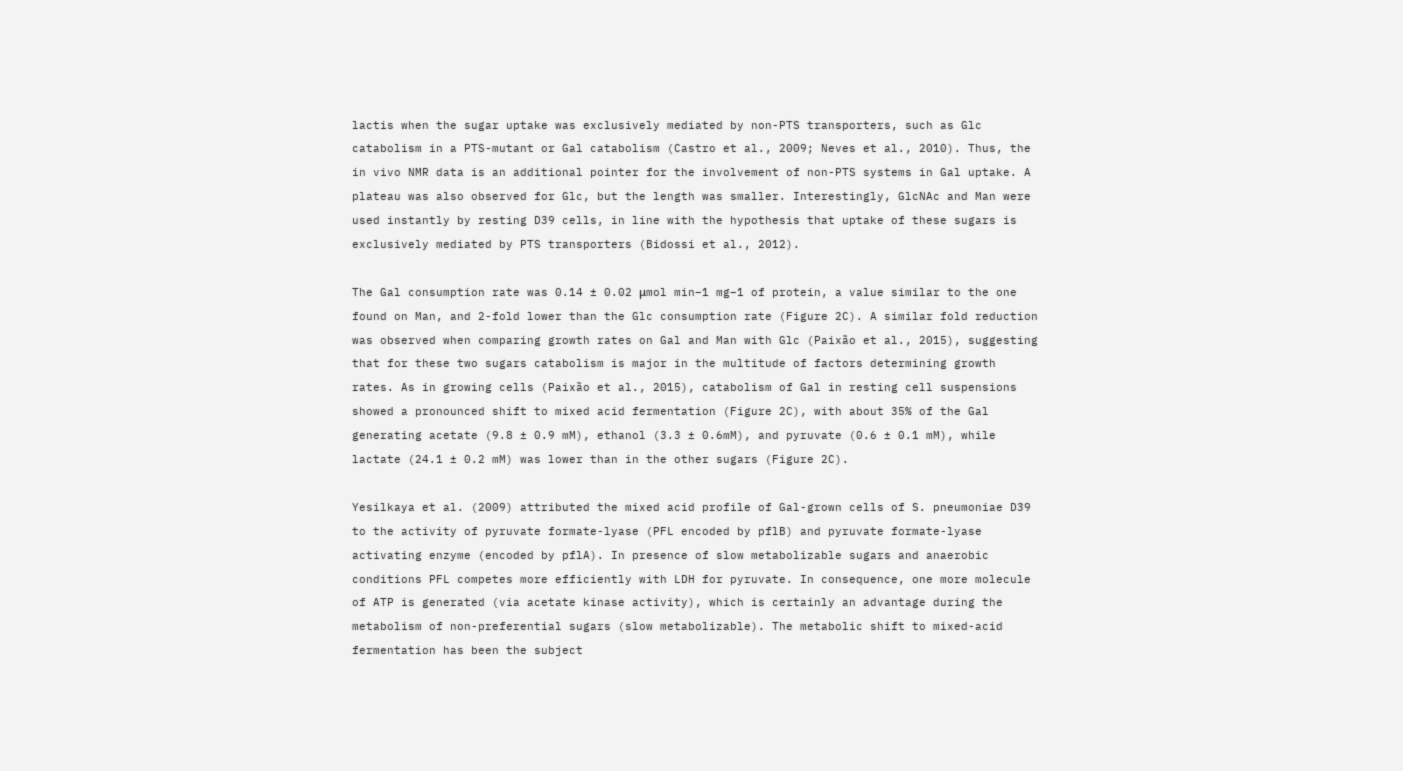lactis when the sugar uptake was exclusively mediated by non-PTS transporters, such as Glc catabolism in a PTS-mutant or Gal catabolism (Castro et al., 2009; Neves et al., 2010). Thus, the in vivo NMR data is an additional pointer for the involvement of non-PTS systems in Gal uptake. A plateau was also observed for Glc, but the length was smaller. Interestingly, GlcNAc and Man were used instantly by resting D39 cells, in line with the hypothesis that uptake of these sugars is exclusively mediated by PTS transporters (Bidossi et al., 2012).

The Gal consumption rate was 0.14 ± 0.02 μmol min−1 mg−1 of protein, a value similar to the one found on Man, and 2-fold lower than the Glc consumption rate (Figure 2C). A similar fold reduction was observed when comparing growth rates on Gal and Man with Glc (Paixão et al., 2015), suggesting that for these two sugars catabolism is major in the multitude of factors determining growth rates. As in growing cells (Paixão et al., 2015), catabolism of Gal in resting cell suspensions showed a pronounced shift to mixed acid fermentation (Figure 2C), with about 35% of the Gal generating acetate (9.8 ± 0.9 mM), ethanol (3.3 ± 0.6mM), and pyruvate (0.6 ± 0.1 mM), while lactate (24.1 ± 0.2 mM) was lower than in the other sugars (Figure 2C).

Yesilkaya et al. (2009) attributed the mixed acid profile of Gal-grown cells of S. pneumoniae D39 to the activity of pyruvate formate-lyase (PFL encoded by pflB) and pyruvate formate-lyase activating enzyme (encoded by pflA). In presence of slow metabolizable sugars and anaerobic conditions PFL competes more efficiently with LDH for pyruvate. In consequence, one more molecule of ATP is generated (via acetate kinase activity), which is certainly an advantage during the metabolism of non-preferential sugars (slow metabolizable). The metabolic shift to mixed-acid fermentation has been the subject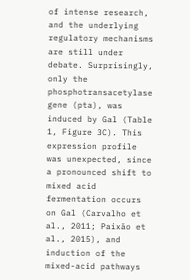of intense research, and the underlying regulatory mechanisms are still under debate. Surprisingly, only the phosphotransacetylase gene (pta), was induced by Gal (Table 1, Figure 3C). This expression profile was unexpected, since a pronounced shift to mixed acid fermentation occurs on Gal (Carvalho et al., 2011; Paixão et al., 2015), and induction of the mixed-acid pathways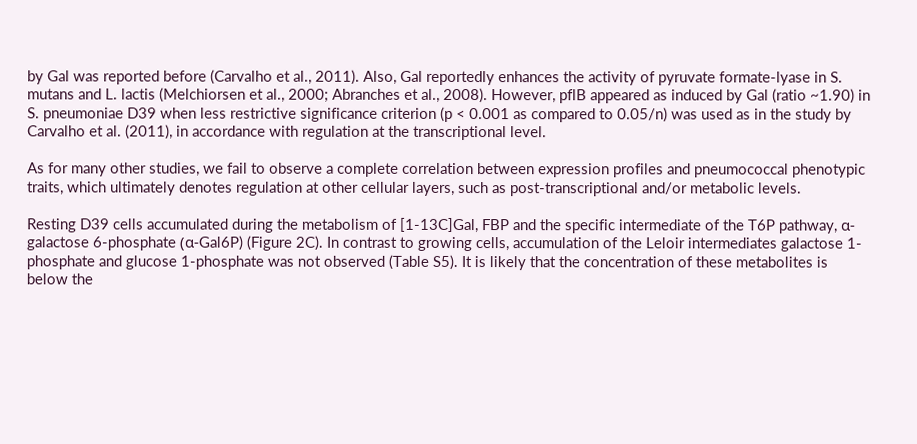by Gal was reported before (Carvalho et al., 2011). Also, Gal reportedly enhances the activity of pyruvate formate-lyase in S. mutans and L. lactis (Melchiorsen et al., 2000; Abranches et al., 2008). However, pflB appeared as induced by Gal (ratio ~1.90) in S. pneumoniae D39 when less restrictive significance criterion (p < 0.001 as compared to 0.05/n) was used as in the study by Carvalho et al. (2011), in accordance with regulation at the transcriptional level.

As for many other studies, we fail to observe a complete correlation between expression profiles and pneumococcal phenotypic traits, which ultimately denotes regulation at other cellular layers, such as post-transcriptional and/or metabolic levels.

Resting D39 cells accumulated during the metabolism of [1-13C]Gal, FBP and the specific intermediate of the T6P pathway, α-galactose 6-phosphate (α-Gal6P) (Figure 2C). In contrast to growing cells, accumulation of the Leloir intermediates galactose 1-phosphate and glucose 1-phosphate was not observed (Table S5). It is likely that the concentration of these metabolites is below the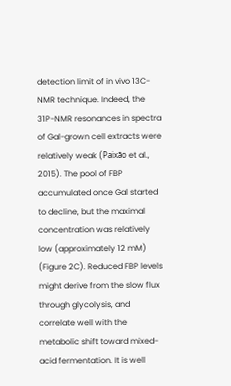detection limit of in vivo 13C-NMR technique. Indeed, the 31P-NMR resonances in spectra of Gal-grown cell extracts were relatively weak (Paixão et al., 2015). The pool of FBP accumulated once Gal started to decline, but the maximal concentration was relatively low (approximately 12 mM) (Figure 2C). Reduced FBP levels might derive from the slow flux through glycolysis, and correlate well with the metabolic shift toward mixed-acid fermentation. It is well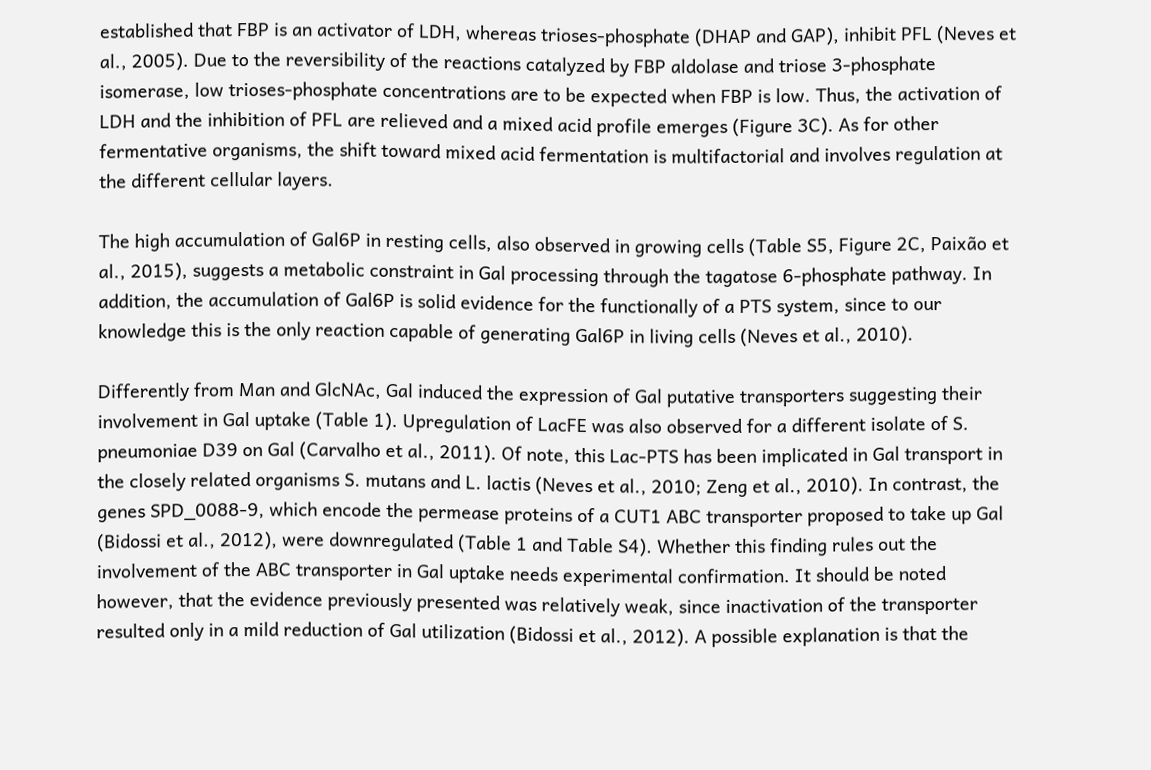established that FBP is an activator of LDH, whereas trioses-phosphate (DHAP and GAP), inhibit PFL (Neves et al., 2005). Due to the reversibility of the reactions catalyzed by FBP aldolase and triose 3-phosphate isomerase, low trioses-phosphate concentrations are to be expected when FBP is low. Thus, the activation of LDH and the inhibition of PFL are relieved and a mixed acid profile emerges (Figure 3C). As for other fermentative organisms, the shift toward mixed acid fermentation is multifactorial and involves regulation at the different cellular layers.

The high accumulation of Gal6P in resting cells, also observed in growing cells (Table S5, Figure 2C, Paixão et al., 2015), suggests a metabolic constraint in Gal processing through the tagatose 6-phosphate pathway. In addition, the accumulation of Gal6P is solid evidence for the functionally of a PTS system, since to our knowledge this is the only reaction capable of generating Gal6P in living cells (Neves et al., 2010).

Differently from Man and GlcNAc, Gal induced the expression of Gal putative transporters suggesting their involvement in Gal uptake (Table 1). Upregulation of LacFE was also observed for a different isolate of S. pneumoniae D39 on Gal (Carvalho et al., 2011). Of note, this Lac-PTS has been implicated in Gal transport in the closely related organisms S. mutans and L. lactis (Neves et al., 2010; Zeng et al., 2010). In contrast, the genes SPD_0088-9, which encode the permease proteins of a CUT1 ABC transporter proposed to take up Gal (Bidossi et al., 2012), were downregulated (Table 1 and Table S4). Whether this finding rules out the involvement of the ABC transporter in Gal uptake needs experimental confirmation. It should be noted however, that the evidence previously presented was relatively weak, since inactivation of the transporter resulted only in a mild reduction of Gal utilization (Bidossi et al., 2012). A possible explanation is that the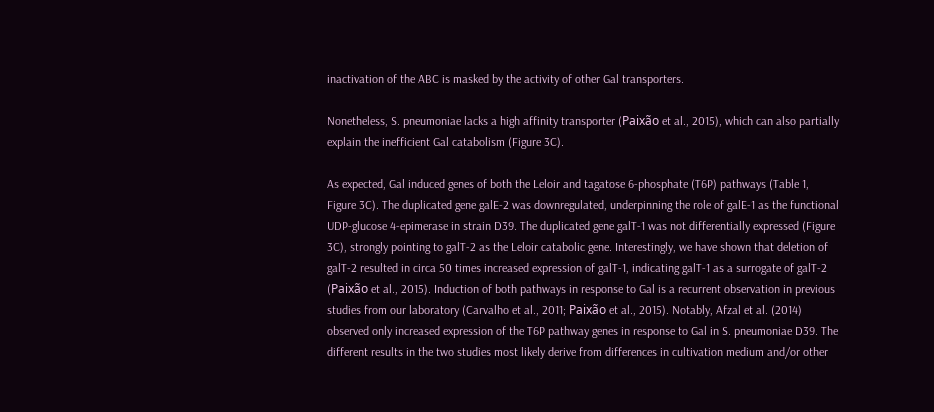inactivation of the ABC is masked by the activity of other Gal transporters.

Nonetheless, S. pneumoniae lacks a high affinity transporter (Paixão et al., 2015), which can also partially explain the inefficient Gal catabolism (Figure 3C).

As expected, Gal induced genes of both the Leloir and tagatose 6-phosphate (T6P) pathways (Table 1, Figure 3C). The duplicated gene galE-2 was downregulated, underpinning the role of galE-1 as the functional UDP-glucose 4-epimerase in strain D39. The duplicated gene galT-1 was not differentially expressed (Figure 3C), strongly pointing to galT-2 as the Leloir catabolic gene. Interestingly, we have shown that deletion of galT-2 resulted in circa 50 times increased expression of galT-1, indicating galT-1 as a surrogate of galT-2 (Paixão et al., 2015). Induction of both pathways in response to Gal is a recurrent observation in previous studies from our laboratory (Carvalho et al., 2011; Paixão et al., 2015). Notably, Afzal et al. (2014) observed only increased expression of the T6P pathway genes in response to Gal in S. pneumoniae D39. The different results in the two studies most likely derive from differences in cultivation medium and/or other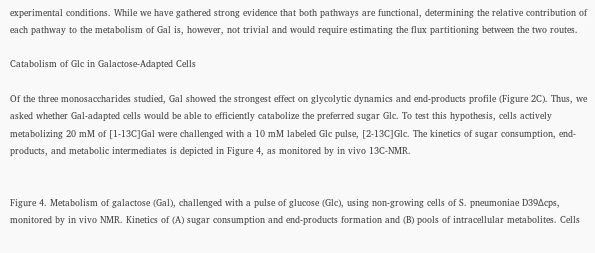experimental conditions. While we have gathered strong evidence that both pathways are functional, determining the relative contribution of each pathway to the metabolism of Gal is, however, not trivial and would require estimating the flux partitioning between the two routes.

Catabolism of Glc in Galactose-Adapted Cells

Of the three monosaccharides studied, Gal showed the strongest effect on glycolytic dynamics and end-products profile (Figure 2C). Thus, we asked whether Gal-adapted cells would be able to efficiently catabolize the preferred sugar Glc. To test this hypothesis, cells actively metabolizing 20 mM of [1-13C]Gal were challenged with a 10 mM labeled Glc pulse, [2-13C]Glc. The kinetics of sugar consumption, end-products, and metabolic intermediates is depicted in Figure 4, as monitored by in vivo 13C-NMR.


Figure 4. Metabolism of galactose (Gal), challenged with a pulse of glucose (Glc), using non-growing cells of S. pneumoniae D39Δcps, monitored by in vivo NMR. Kinetics of (A) sugar consumption and end-products formation and (B) pools of intracellular metabolites. Cells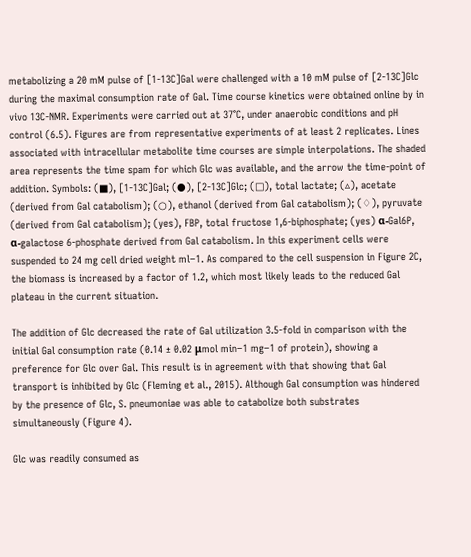metabolizing a 20 mM pulse of [1-13C]Gal were challenged with a 10 mM pulse of [2-13C]Glc during the maximal consumption rate of Gal. Time course kinetics were obtained online by in vivo 13C-NMR. Experiments were carried out at 37°C, under anaerobic conditions and pH control (6.5). Figures are from representative experiments of at least 2 replicates. Lines associated with intracellular metabolite time courses are simple interpolations. The shaded area represents the time spam for which Glc was available, and the arrow the time-point of addition. Symbols: (■), [1-13C]Gal; (●), [2-13C]Glc; (□), total lactate; (▵), acetate (derived from Gal catabolism); (○), ethanol (derived from Gal catabolism); (♢), pyruvate (derived from Gal catabolism); (yes), FBP, total fructose 1,6-biphosphate; (yes) α-Gal6P, α-galactose 6-phosphate derived from Gal catabolism. In this experiment cells were suspended to 24 mg cell dried weight ml−1. As compared to the cell suspension in Figure 2C, the biomass is increased by a factor of 1.2, which most likely leads to the reduced Gal plateau in the current situation.

The addition of Glc decreased the rate of Gal utilization 3.5-fold in comparison with the initial Gal consumption rate (0.14 ± 0.02 μmol min−1 mg−1 of protein), showing a preference for Glc over Gal. This result is in agreement with that showing that Gal transport is inhibited by Glc (Fleming et al., 2015). Although Gal consumption was hindered by the presence of Glc, S. pneumoniae was able to catabolize both substrates simultaneously (Figure 4).

Glc was readily consumed as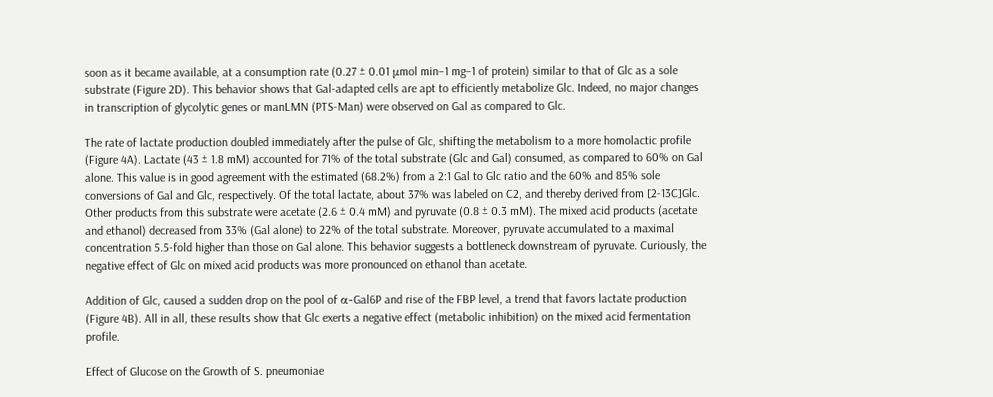soon as it became available, at a consumption rate (0.27 ± 0.01 μmol min−1 mg−1 of protein) similar to that of Glc as a sole substrate (Figure 2D). This behavior shows that Gal-adapted cells are apt to efficiently metabolize Glc. Indeed, no major changes in transcription of glycolytic genes or manLMN (PTS-Man) were observed on Gal as compared to Glc.

The rate of lactate production doubled immediately after the pulse of Glc, shifting the metabolism to a more homolactic profile (Figure 4A). Lactate (43 ± 1.8 mM) accounted for 71% of the total substrate (Glc and Gal) consumed, as compared to 60% on Gal alone. This value is in good agreement with the estimated (68.2%) from a 2:1 Gal to Glc ratio and the 60% and 85% sole conversions of Gal and Glc, respectively. Of the total lactate, about 37% was labeled on C2, and thereby derived from [2-13C]Glc. Other products from this substrate were acetate (2.6 ± 0.4 mM) and pyruvate (0.8 ± 0.3 mM). The mixed acid products (acetate and ethanol) decreased from 33% (Gal alone) to 22% of the total substrate. Moreover, pyruvate accumulated to a maximal concentration 5.5-fold higher than those on Gal alone. This behavior suggests a bottleneck downstream of pyruvate. Curiously, the negative effect of Glc on mixed acid products was more pronounced on ethanol than acetate.

Addition of Glc, caused a sudden drop on the pool of α-Gal6P and rise of the FBP level, a trend that favors lactate production (Figure 4B). All in all, these results show that Glc exerts a negative effect (metabolic inhibition) on the mixed acid fermentation profile.

Effect of Glucose on the Growth of S. pneumoniae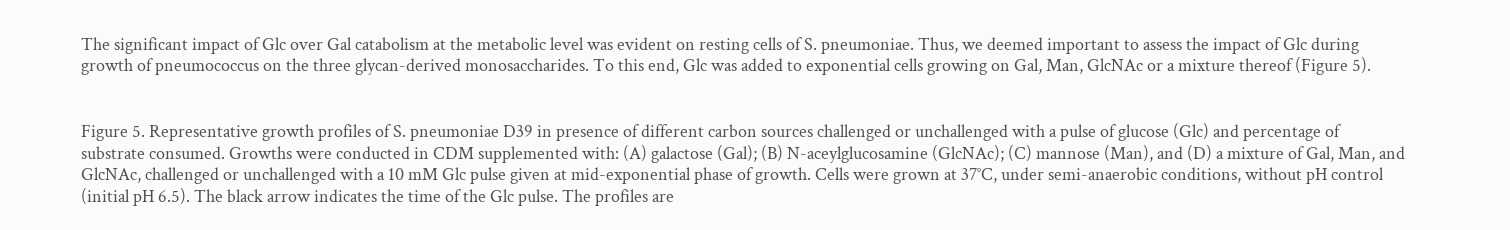The significant impact of Glc over Gal catabolism at the metabolic level was evident on resting cells of S. pneumoniae. Thus, we deemed important to assess the impact of Glc during growth of pneumococcus on the three glycan-derived monosaccharides. To this end, Glc was added to exponential cells growing on Gal, Man, GlcNAc or a mixture thereof (Figure 5).


Figure 5. Representative growth profiles of S. pneumoniae D39 in presence of different carbon sources challenged or unchallenged with a pulse of glucose (Glc) and percentage of substrate consumed. Growths were conducted in CDM supplemented with: (A) galactose (Gal); (B) N-aceylglucosamine (GlcNAc); (C) mannose (Man), and (D) a mixture of Gal, Man, and GlcNAc, challenged or unchallenged with a 10 mM Glc pulse given at mid-exponential phase of growth. Cells were grown at 37°C, under semi-anaerobic conditions, without pH control (initial pH 6.5). The black arrow indicates the time of the Glc pulse. The profiles are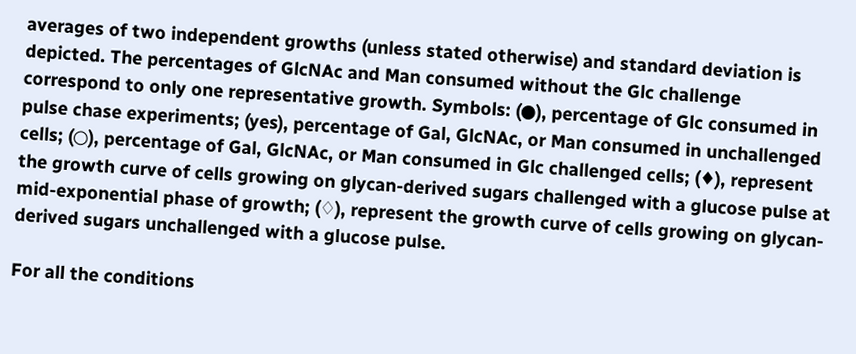averages of two independent growths (unless stated otherwise) and standard deviation is depicted. The percentages of GlcNAc and Man consumed without the Glc challenge correspond to only one representative growth. Symbols: (●), percentage of Glc consumed in pulse chase experiments; (yes), percentage of Gal, GlcNAc, or Man consumed in unchallenged cells; (○), percentage of Gal, GlcNAc, or Man consumed in Glc challenged cells; (♦), represent the growth curve of cells growing on glycan-derived sugars challenged with a glucose pulse at mid-exponential phase of growth; (♢), represent the growth curve of cells growing on glycan-derived sugars unchallenged with a glucose pulse.

For all the conditions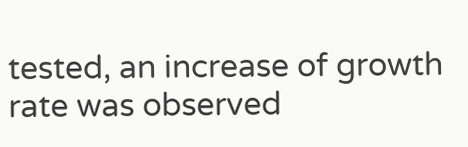tested, an increase of growth rate was observed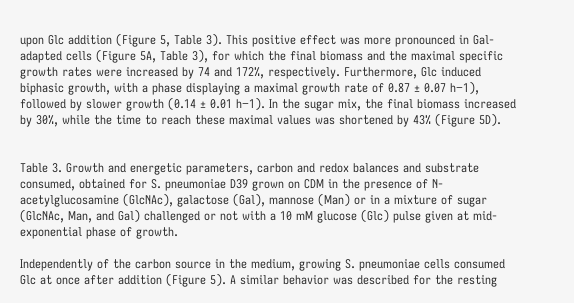upon Glc addition (Figure 5, Table 3). This positive effect was more pronounced in Gal-adapted cells (Figure 5A, Table 3), for which the final biomass and the maximal specific growth rates were increased by 74 and 172%, respectively. Furthermore, Glc induced biphasic growth, with a phase displaying a maximal growth rate of 0.87 ± 0.07 h−1), followed by slower growth (0.14 ± 0.01 h−1). In the sugar mix, the final biomass increased by 30%, while the time to reach these maximal values was shortened by 43% (Figure 5D).


Table 3. Growth and energetic parameters, carbon and redox balances and substrate consumed, obtained for S. pneumoniae D39 grown on CDM in the presence of N-acetylglucosamine (GlcNAc), galactose (Gal), mannose (Man) or in a mixture of sugar (GlcNAc, Man, and Gal) challenged or not with a 10 mM glucose (Glc) pulse given at mid-exponential phase of growth.

Independently of the carbon source in the medium, growing S. pneumoniae cells consumed Glc at once after addition (Figure 5). A similar behavior was described for the resting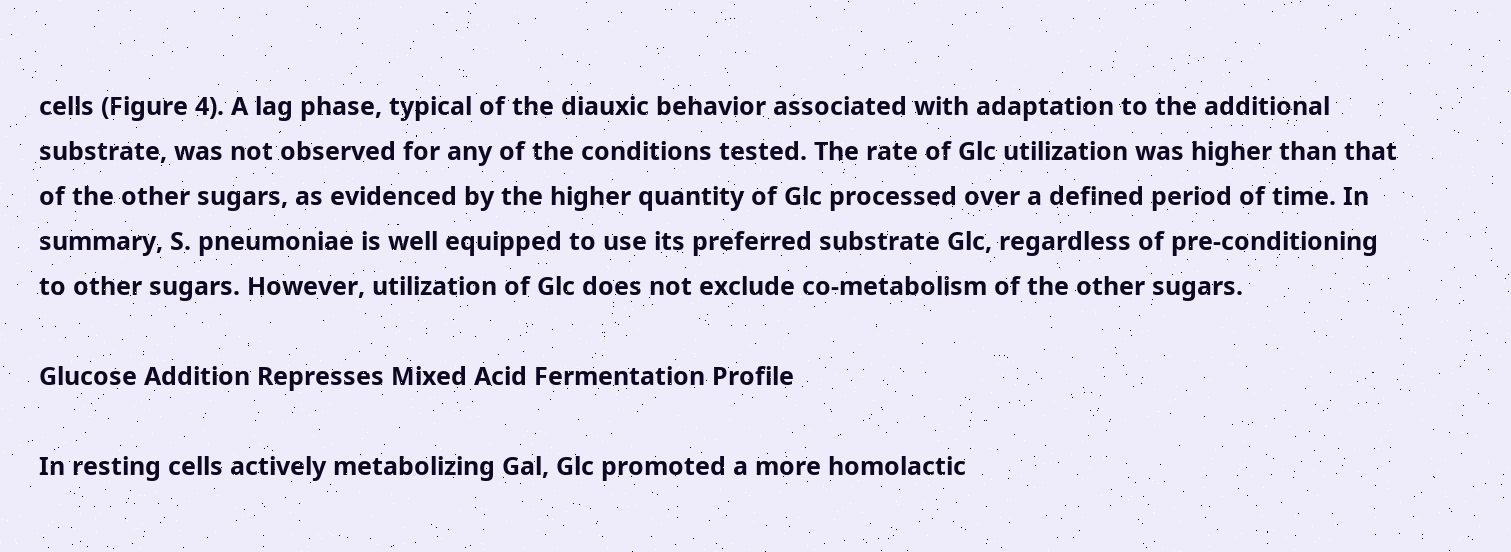cells (Figure 4). A lag phase, typical of the diauxic behavior associated with adaptation to the additional substrate, was not observed for any of the conditions tested. The rate of Glc utilization was higher than that of the other sugars, as evidenced by the higher quantity of Glc processed over a defined period of time. In summary, S. pneumoniae is well equipped to use its preferred substrate Glc, regardless of pre-conditioning to other sugars. However, utilization of Glc does not exclude co-metabolism of the other sugars.

Glucose Addition Represses Mixed Acid Fermentation Profile

In resting cells actively metabolizing Gal, Glc promoted a more homolactic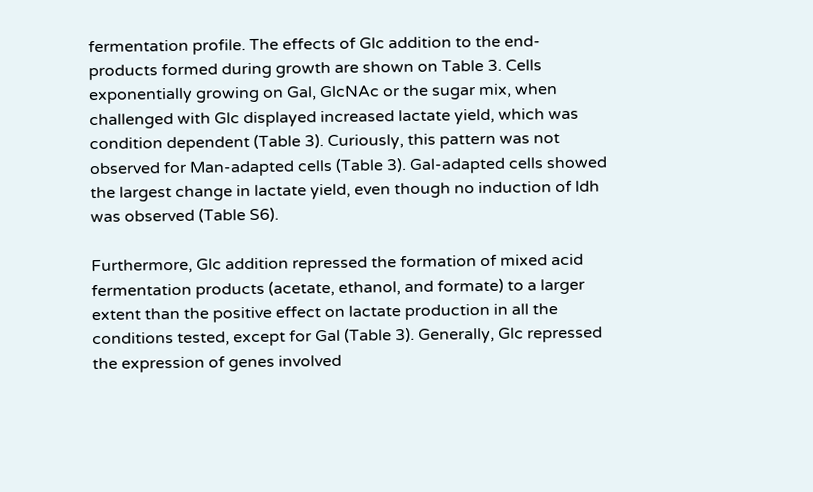fermentation profile. The effects of Glc addition to the end-products formed during growth are shown on Table 3. Cells exponentially growing on Gal, GlcNAc or the sugar mix, when challenged with Glc displayed increased lactate yield, which was condition dependent (Table 3). Curiously, this pattern was not observed for Man-adapted cells (Table 3). Gal-adapted cells showed the largest change in lactate yield, even though no induction of ldh was observed (Table S6).

Furthermore, Glc addition repressed the formation of mixed acid fermentation products (acetate, ethanol, and formate) to a larger extent than the positive effect on lactate production in all the conditions tested, except for Gal (Table 3). Generally, Glc repressed the expression of genes involved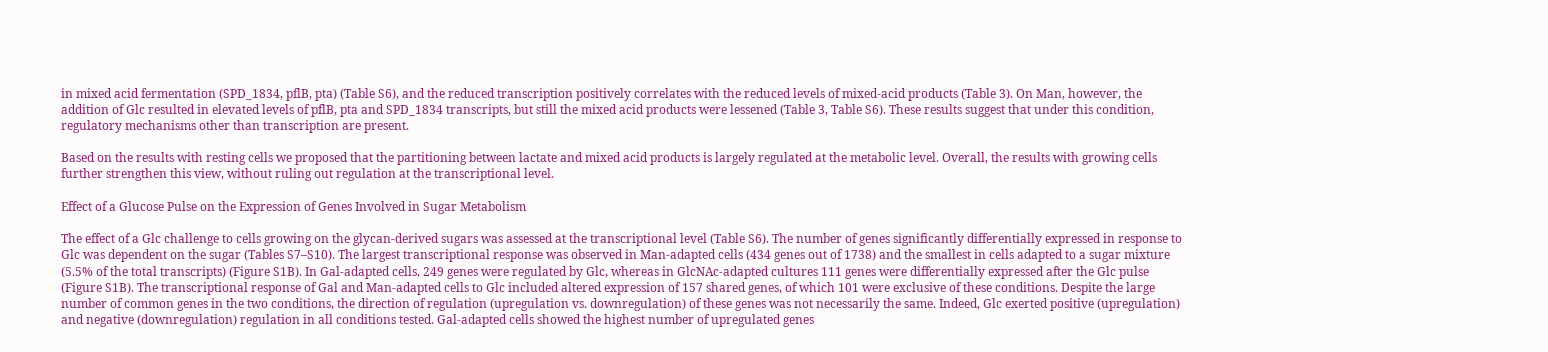in mixed acid fermentation (SPD_1834, pflB, pta) (Table S6), and the reduced transcription positively correlates with the reduced levels of mixed-acid products (Table 3). On Man, however, the addition of Glc resulted in elevated levels of pflB, pta and SPD_1834 transcripts, but still the mixed acid products were lessened (Table 3, Table S6). These results suggest that under this condition, regulatory mechanisms other than transcription are present.

Based on the results with resting cells we proposed that the partitioning between lactate and mixed acid products is largely regulated at the metabolic level. Overall, the results with growing cells further strengthen this view, without ruling out regulation at the transcriptional level.

Effect of a Glucose Pulse on the Expression of Genes Involved in Sugar Metabolism

The effect of a Glc challenge to cells growing on the glycan-derived sugars was assessed at the transcriptional level (Table S6). The number of genes significantly differentially expressed in response to Glc was dependent on the sugar (Tables S7–S10). The largest transcriptional response was observed in Man-adapted cells (434 genes out of 1738) and the smallest in cells adapted to a sugar mixture (5.5% of the total transcripts) (Figure S1B). In Gal-adapted cells, 249 genes were regulated by Glc, whereas in GlcNAc-adapted cultures 111 genes were differentially expressed after the Glc pulse (Figure S1B). The transcriptional response of Gal and Man-adapted cells to Glc included altered expression of 157 shared genes, of which 101 were exclusive of these conditions. Despite the large number of common genes in the two conditions, the direction of regulation (upregulation vs. downregulation) of these genes was not necessarily the same. Indeed, Glc exerted positive (upregulation) and negative (downregulation) regulation in all conditions tested. Gal-adapted cells showed the highest number of upregulated genes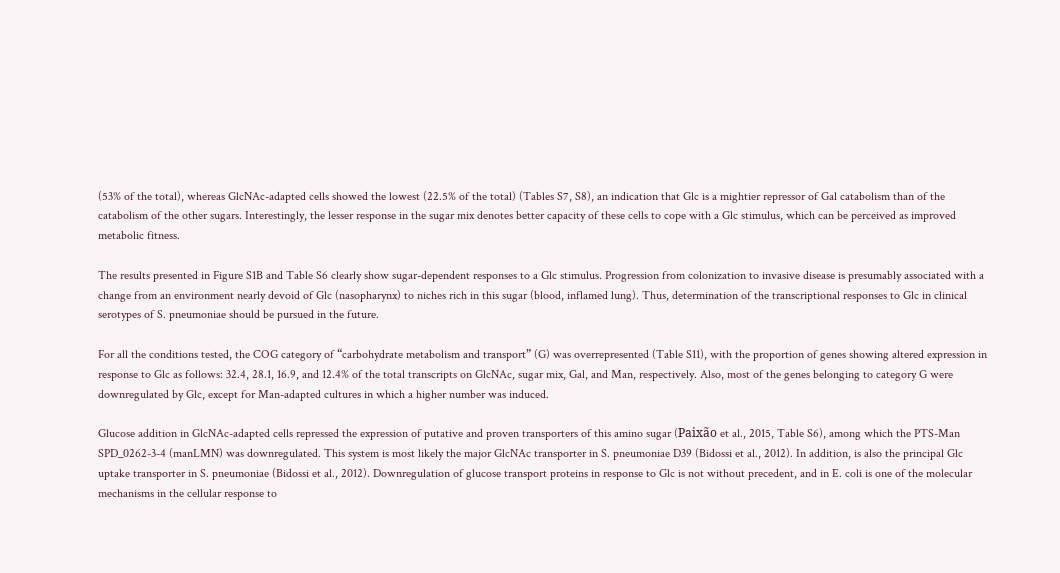(53% of the total), whereas GlcNAc-adapted cells showed the lowest (22.5% of the total) (Tables S7, S8), an indication that Glc is a mightier repressor of Gal catabolism than of the catabolism of the other sugars. Interestingly, the lesser response in the sugar mix denotes better capacity of these cells to cope with a Glc stimulus, which can be perceived as improved metabolic fitness.

The results presented in Figure S1B and Table S6 clearly show sugar-dependent responses to a Glc stimulus. Progression from colonization to invasive disease is presumably associated with a change from an environment nearly devoid of Glc (nasopharynx) to niches rich in this sugar (blood, inflamed lung). Thus, determination of the transcriptional responses to Glc in clinical serotypes of S. pneumoniae should be pursued in the future.

For all the conditions tested, the COG category of “carbohydrate metabolism and transport” (G) was overrepresented (Table S11), with the proportion of genes showing altered expression in response to Glc as follows: 32.4, 28.1, 16.9, and 12.4% of the total transcripts on GlcNAc, sugar mix, Gal, and Man, respectively. Also, most of the genes belonging to category G were downregulated by Glc, except for Man-adapted cultures in which a higher number was induced.

Glucose addition in GlcNAc-adapted cells repressed the expression of putative and proven transporters of this amino sugar (Paixão et al., 2015, Table S6), among which the PTS-Man SPD_0262-3-4 (manLMN) was downregulated. This system is most likely the major GlcNAc transporter in S. pneumoniae D39 (Bidossi et al., 2012). In addition, is also the principal Glc uptake transporter in S. pneumoniae (Bidossi et al., 2012). Downregulation of glucose transport proteins in response to Glc is not without precedent, and in E. coli is one of the molecular mechanisms in the cellular response to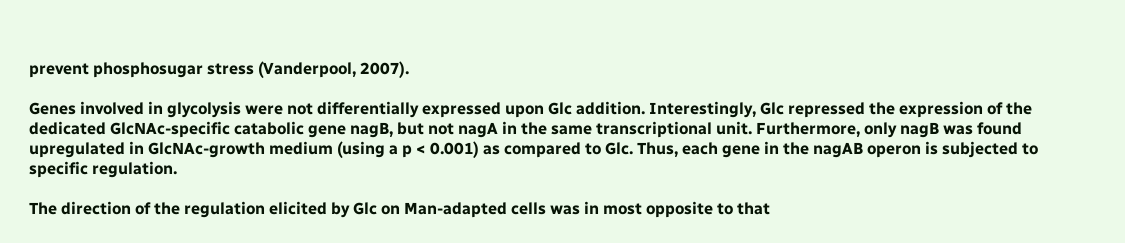prevent phosphosugar stress (Vanderpool, 2007).

Genes involved in glycolysis were not differentially expressed upon Glc addition. Interestingly, Glc repressed the expression of the dedicated GlcNAc-specific catabolic gene nagB, but not nagA in the same transcriptional unit. Furthermore, only nagB was found upregulated in GlcNAc-growth medium (using a p < 0.001) as compared to Glc. Thus, each gene in the nagAB operon is subjected to specific regulation.

The direction of the regulation elicited by Glc on Man-adapted cells was in most opposite to that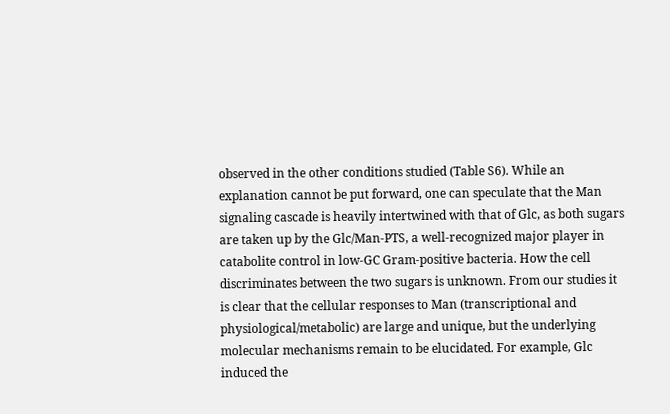observed in the other conditions studied (Table S6). While an explanation cannot be put forward, one can speculate that the Man signaling cascade is heavily intertwined with that of Glc, as both sugars are taken up by the Glc/Man-PTS, a well-recognized major player in catabolite control in low-GC Gram-positive bacteria. How the cell discriminates between the two sugars is unknown. From our studies it is clear that the cellular responses to Man (transcriptional and physiological/metabolic) are large and unique, but the underlying molecular mechanisms remain to be elucidated. For example, Glc induced the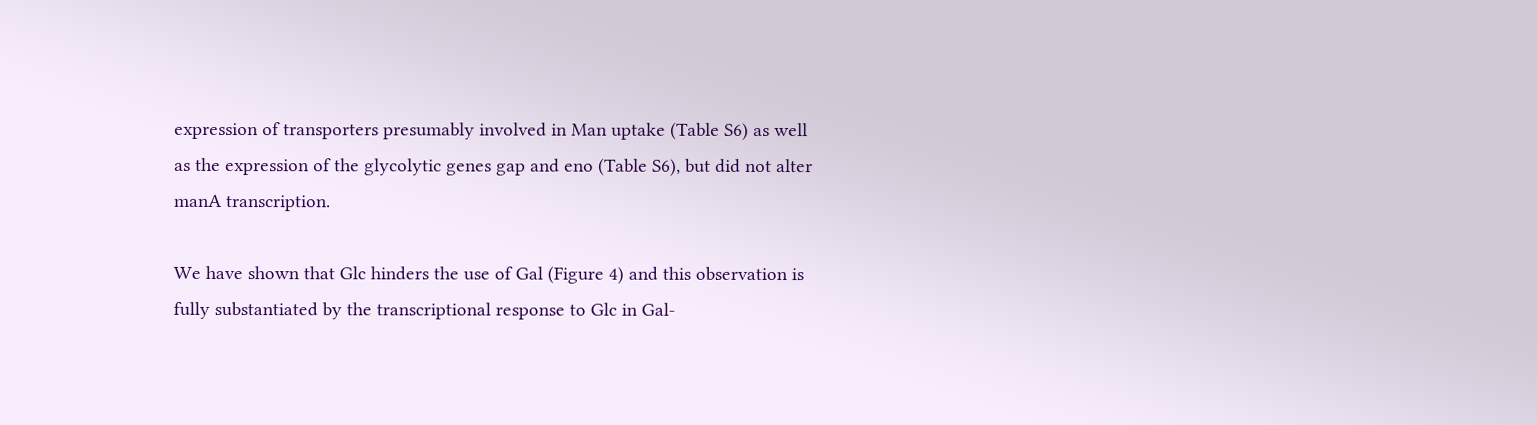expression of transporters presumably involved in Man uptake (Table S6) as well as the expression of the glycolytic genes gap and eno (Table S6), but did not alter manA transcription.

We have shown that Glc hinders the use of Gal (Figure 4) and this observation is fully substantiated by the transcriptional response to Glc in Gal-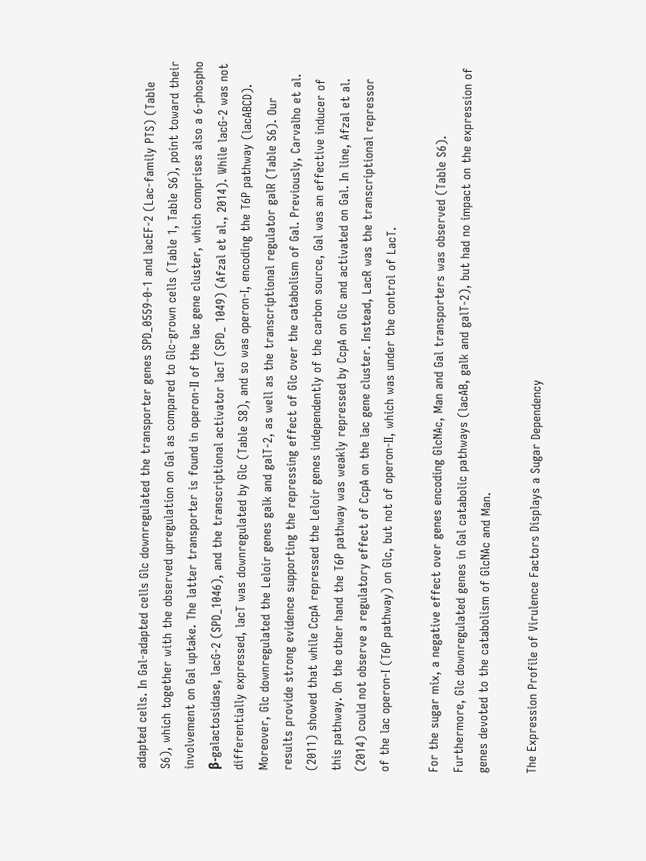adapted cells. In Gal-adapted cells Glc downregulated the transporter genes SPD_0559-0-1 and lacEF-2 (Lac-family PTS) (Table S6), which together with the observed upregulation on Gal as compared to Glc-grown cells (Table 1, Table S6), point toward their involvement on Gal uptake. The latter transporter is found in operon-II of the lac gene cluster, which comprises also a 6-phospho β-galactosidase, lacG-2 (SPD_1046), and the transcriptional activator lacT (SPD_ 1049) (Afzal et al., 2014). While lacG-2 was not differentially expressed, lacT was downregulated by Glc (Table S8), and so was operon-I, encoding the T6P pathway (lacABCD). Moreover, Glc downregulated the Leloir genes galk and galT-2, as well as the transcriptional regulator galR (Table S6). Our results provide strong evidence supporting the repressing effect of Glc over the catabolism of Gal. Previously, Carvalho et al. (2011) showed that while CcpA repressed the Leloir genes independently of the carbon source, Gal was an effective inducer of this pathway. On the other hand the T6P pathway was weakly repressed by CcpA on Glc and activated on Gal. In line, Afzal et al. (2014) could not observe a regulatory effect of CcpA on the lac gene cluster. Instead, LacR was the transcriptional repressor of the lac operon-I (T6P pathway) on Glc, but not of operon-II, which was under the control of LacT.

For the sugar mix, a negative effect over genes encoding GlcNAc, Man and Gal transporters was observed (Table S6). Furthermore, Glc downregulated genes in Gal catabolic pathways (lacAB, galk and galT-2), but had no impact on the expression of genes devoted to the catabolism of GlcNAc and Man.

The Expression Profile of Virulence Factors Displays a Sugar Dependency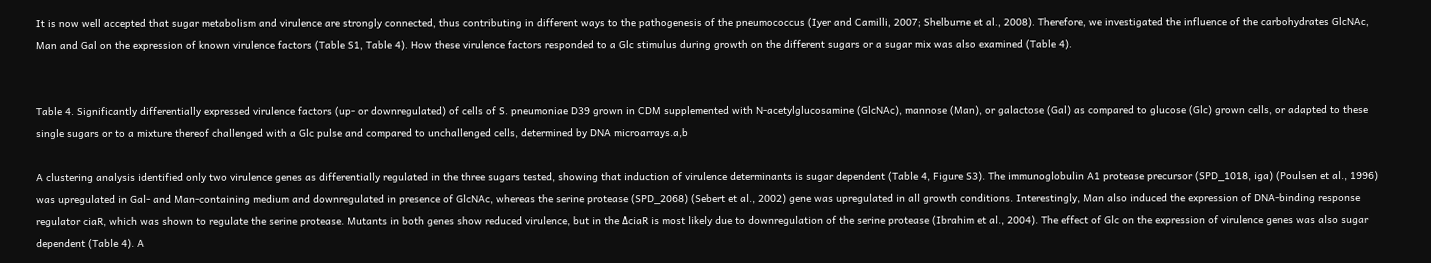It is now well accepted that sugar metabolism and virulence are strongly connected, thus contributing in different ways to the pathogenesis of the pneumococcus (Iyer and Camilli, 2007; Shelburne et al., 2008). Therefore, we investigated the influence of the carbohydrates GlcNAc, Man and Gal on the expression of known virulence factors (Table S1, Table 4). How these virulence factors responded to a Glc stimulus during growth on the different sugars or a sugar mix was also examined (Table 4).


Table 4. Significantly differentially expressed virulence factors (up- or downregulated) of cells of S. pneumoniae D39 grown in CDM supplemented with N-acetylglucosamine (GlcNAc), mannose (Man), or galactose (Gal) as compared to glucose (Glc) grown cells, or adapted to these single sugars or to a mixture thereof challenged with a Glc pulse and compared to unchallenged cells, determined by DNA microarrays.a,b

A clustering analysis identified only two virulence genes as differentially regulated in the three sugars tested, showing that induction of virulence determinants is sugar dependent (Table 4, Figure S3). The immunoglobulin A1 protease precursor (SPD_1018, iga) (Poulsen et al., 1996) was upregulated in Gal- and Man-containing medium and downregulated in presence of GlcNAc, whereas the serine protease (SPD_2068) (Sebert et al., 2002) gene was upregulated in all growth conditions. Interestingly, Man also induced the expression of DNA-binding response regulator ciaR, which was shown to regulate the serine protease. Mutants in both genes show reduced virulence, but in the ΔciaR is most likely due to downregulation of the serine protease (Ibrahim et al., 2004). The effect of Glc on the expression of virulence genes was also sugar dependent (Table 4). A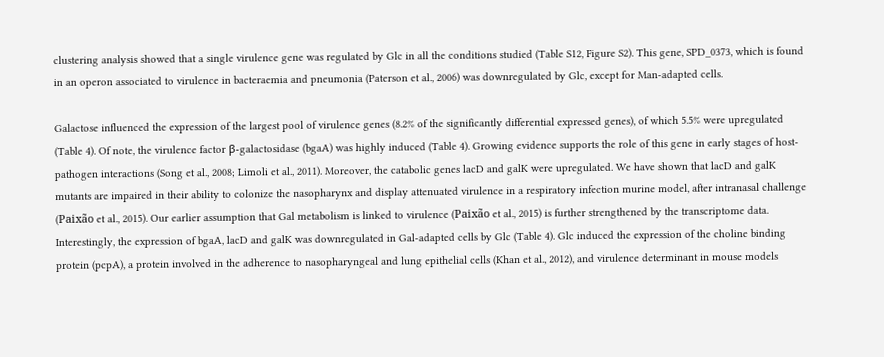clustering analysis showed that a single virulence gene was regulated by Glc in all the conditions studied (Table S12, Figure S2). This gene, SPD_0373, which is found in an operon associated to virulence in bacteraemia and pneumonia (Paterson et al., 2006) was downregulated by Glc, except for Man-adapted cells.

Galactose influenced the expression of the largest pool of virulence genes (8.2% of the significantly differential expressed genes), of which 5.5% were upregulated (Table 4). Of note, the virulence factor β-galactosidase (bgaA) was highly induced (Table 4). Growing evidence supports the role of this gene in early stages of host-pathogen interactions (Song et al., 2008; Limoli et al., 2011). Moreover, the catabolic genes lacD and galK were upregulated. We have shown that lacD and galK mutants are impaired in their ability to colonize the nasopharynx and display attenuated virulence in a respiratory infection murine model, after intranasal challenge (Paixão et al., 2015). Our earlier assumption that Gal metabolism is linked to virulence (Paixão et al., 2015) is further strengthened by the transcriptome data. Interestingly, the expression of bgaA, lacD and galK was downregulated in Gal-adapted cells by Glc (Table 4). Glc induced the expression of the choline binding protein (pcpA), a protein involved in the adherence to nasopharyngeal and lung epithelial cells (Khan et al., 2012), and virulence determinant in mouse models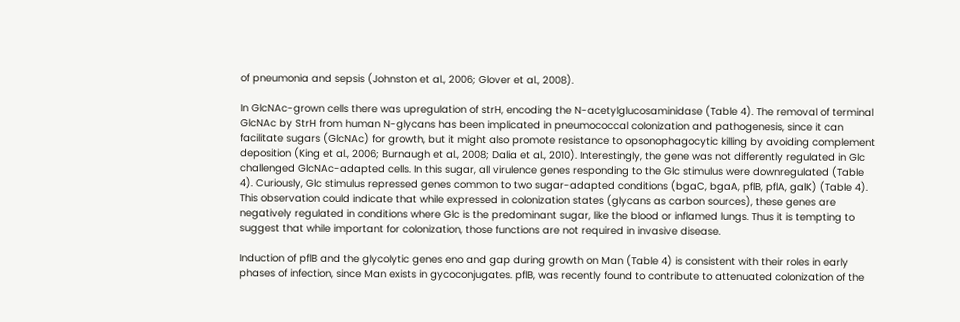of pneumonia and sepsis (Johnston et al., 2006; Glover et al., 2008).

In GlcNAc-grown cells there was upregulation of strH, encoding the N-acetylglucosaminidase (Table 4). The removal of terminal GlcNAc by StrH from human N-glycans has been implicated in pneumococcal colonization and pathogenesis, since it can facilitate sugars (GlcNAc) for growth, but it might also promote resistance to opsonophagocytic killing by avoiding complement deposition (King et al., 2006; Burnaugh et al., 2008; Dalia et al., 2010). Interestingly, the gene was not differently regulated in Glc challenged GlcNAc-adapted cells. In this sugar, all virulence genes responding to the Glc stimulus were downregulated (Table 4). Curiously, Glc stimulus repressed genes common to two sugar-adapted conditions (bgaC, bgaA, pflB, pflA, galK) (Table 4). This observation could indicate that while expressed in colonization states (glycans as carbon sources), these genes are negatively regulated in conditions where Glc is the predominant sugar, like the blood or inflamed lungs. Thus it is tempting to suggest that while important for colonization, those functions are not required in invasive disease.

Induction of pflB and the glycolytic genes eno and gap during growth on Man (Table 4) is consistent with their roles in early phases of infection, since Man exists in gycoconjugates. pflB, was recently found to contribute to attenuated colonization of the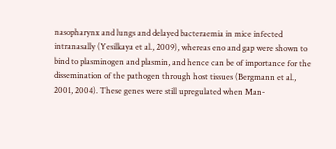nasopharynx and lungs and delayed bacteraemia in mice infected intranasally (Yesilkaya et al., 2009), whereas eno and gap were shown to bind to plasminogen and plasmin, and hence can be of importance for the dissemination of the pathogen through host tissues (Bergmann et al., 2001, 2004). These genes were still upregulated when Man-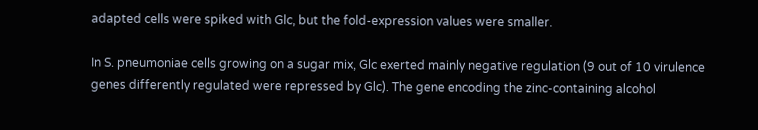adapted cells were spiked with Glc, but the fold-expression values were smaller.

In S. pneumoniae cells growing on a sugar mix, Glc exerted mainly negative regulation (9 out of 10 virulence genes differently regulated were repressed by Glc). The gene encoding the zinc-containing alcohol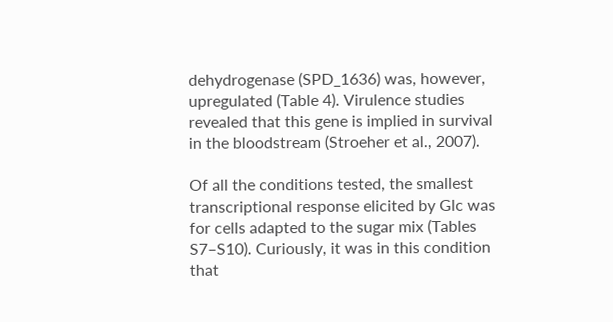dehydrogenase (SPD_1636) was, however, upregulated (Table 4). Virulence studies revealed that this gene is implied in survival in the bloodstream (Stroeher et al., 2007).

Of all the conditions tested, the smallest transcriptional response elicited by Glc was for cells adapted to the sugar mix (Tables S7–S10). Curiously, it was in this condition that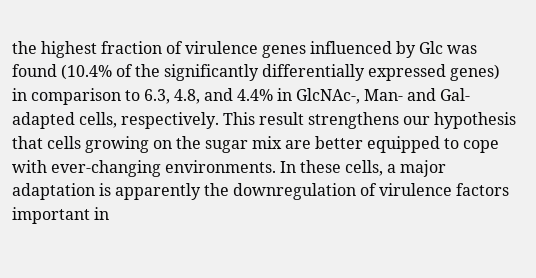the highest fraction of virulence genes influenced by Glc was found (10.4% of the significantly differentially expressed genes) in comparison to 6.3, 4.8, and 4.4% in GlcNAc-, Man- and Gal-adapted cells, respectively. This result strengthens our hypothesis that cells growing on the sugar mix are better equipped to cope with ever-changing environments. In these cells, a major adaptation is apparently the downregulation of virulence factors important in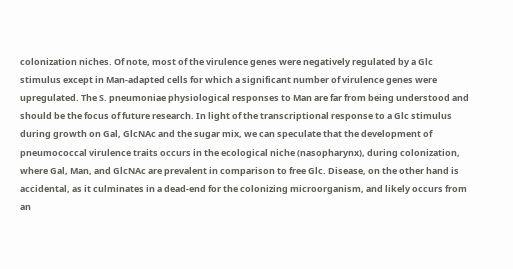colonization niches. Of note, most of the virulence genes were negatively regulated by a Glc stimulus except in Man-adapted cells for which a significant number of virulence genes were upregulated. The S. pneumoniae physiological responses to Man are far from being understood and should be the focus of future research. In light of the transcriptional response to a Glc stimulus during growth on Gal, GlcNAc and the sugar mix, we can speculate that the development of pneumococcal virulence traits occurs in the ecological niche (nasopharynx), during colonization, where Gal, Man, and GlcNAc are prevalent in comparison to free Glc. Disease, on the other hand is accidental, as it culminates in a dead-end for the colonizing microorganism, and likely occurs from an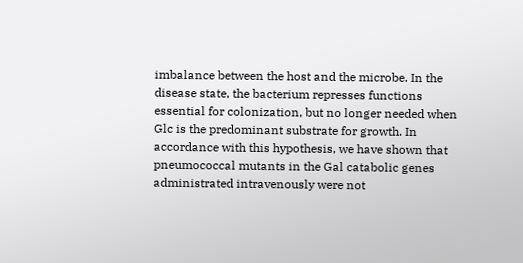imbalance between the host and the microbe. In the disease state, the bacterium represses functions essential for colonization, but no longer needed when Glc is the predominant substrate for growth. In accordance with this hypothesis, we have shown that pneumococcal mutants in the Gal catabolic genes administrated intravenously were not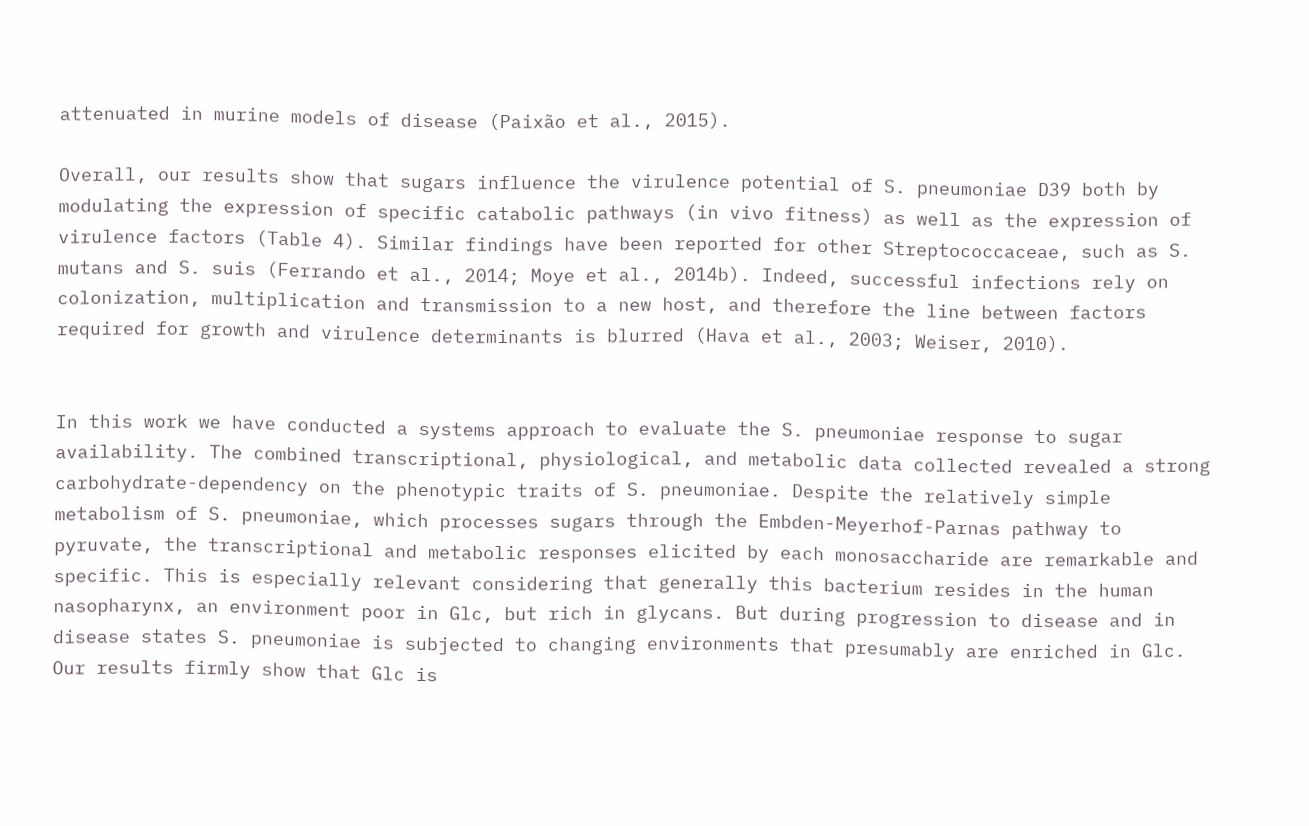attenuated in murine models of disease (Paixão et al., 2015).

Overall, our results show that sugars influence the virulence potential of S. pneumoniae D39 both by modulating the expression of specific catabolic pathways (in vivo fitness) as well as the expression of virulence factors (Table 4). Similar findings have been reported for other Streptococcaceae, such as S. mutans and S. suis (Ferrando et al., 2014; Moye et al., 2014b). Indeed, successful infections rely on colonization, multiplication and transmission to a new host, and therefore the line between factors required for growth and virulence determinants is blurred (Hava et al., 2003; Weiser, 2010).


In this work we have conducted a systems approach to evaluate the S. pneumoniae response to sugar availability. The combined transcriptional, physiological, and metabolic data collected revealed a strong carbohydrate-dependency on the phenotypic traits of S. pneumoniae. Despite the relatively simple metabolism of S. pneumoniae, which processes sugars through the Embden-Meyerhof-Parnas pathway to pyruvate, the transcriptional and metabolic responses elicited by each monosaccharide are remarkable and specific. This is especially relevant considering that generally this bacterium resides in the human nasopharynx, an environment poor in Glc, but rich in glycans. But during progression to disease and in disease states S. pneumoniae is subjected to changing environments that presumably are enriched in Glc. Our results firmly show that Glc is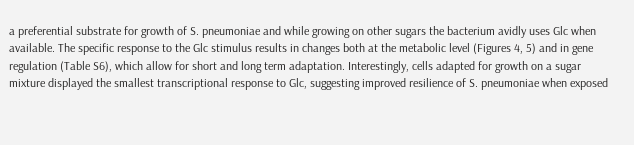a preferential substrate for growth of S. pneumoniae and while growing on other sugars the bacterium avidly uses Glc when available. The specific response to the Glc stimulus results in changes both at the metabolic level (Figures 4, 5) and in gene regulation (Table S6), which allow for short and long term adaptation. Interestingly, cells adapted for growth on a sugar mixture displayed the smallest transcriptional response to Glc, suggesting improved resilience of S. pneumoniae when exposed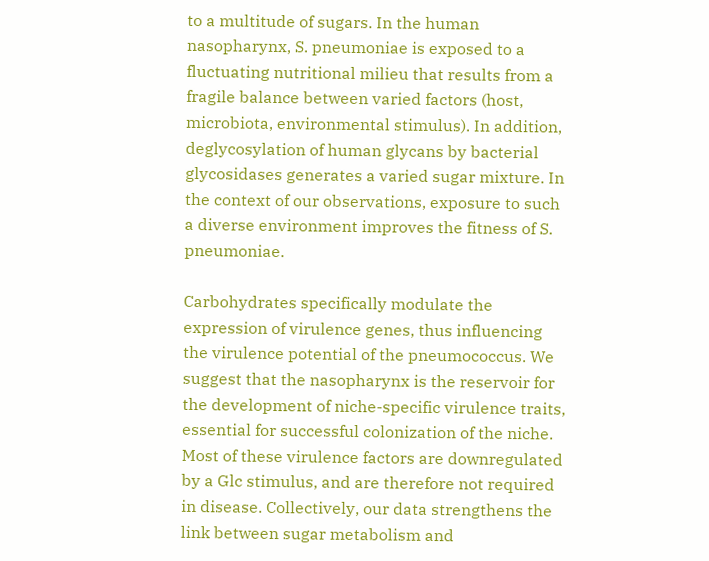to a multitude of sugars. In the human nasopharynx, S. pneumoniae is exposed to a fluctuating nutritional milieu that results from a fragile balance between varied factors (host, microbiota, environmental stimulus). In addition, deglycosylation of human glycans by bacterial glycosidases generates a varied sugar mixture. In the context of our observations, exposure to such a diverse environment improves the fitness of S. pneumoniae.

Carbohydrates specifically modulate the expression of virulence genes, thus influencing the virulence potential of the pneumococcus. We suggest that the nasopharynx is the reservoir for the development of niche-specific virulence traits, essential for successful colonization of the niche. Most of these virulence factors are downregulated by a Glc stimulus, and are therefore not required in disease. Collectively, our data strengthens the link between sugar metabolism and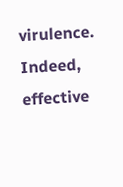virulence. Indeed, effective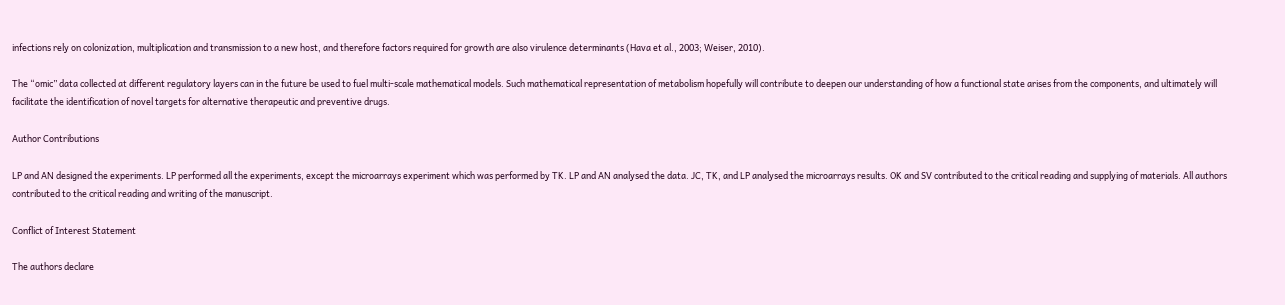infections rely on colonization, multiplication and transmission to a new host, and therefore factors required for growth are also virulence determinants (Hava et al., 2003; Weiser, 2010).

The “omic” data collected at different regulatory layers can in the future be used to fuel multi-scale mathematical models. Such mathematical representation of metabolism hopefully will contribute to deepen our understanding of how a functional state arises from the components, and ultimately will facilitate the identification of novel targets for alternative therapeutic and preventive drugs.

Author Contributions

LP and AN designed the experiments. LP performed all the experiments, except the microarrays experiment which was performed by TK. LP and AN analysed the data. JC, TK, and LP analysed the microarrays results. OK and SV contributed to the critical reading and supplying of materials. All authors contributed to the critical reading and writing of the manuscript.

Conflict of Interest Statement

The authors declare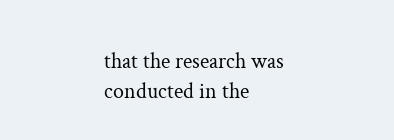that the research was conducted in the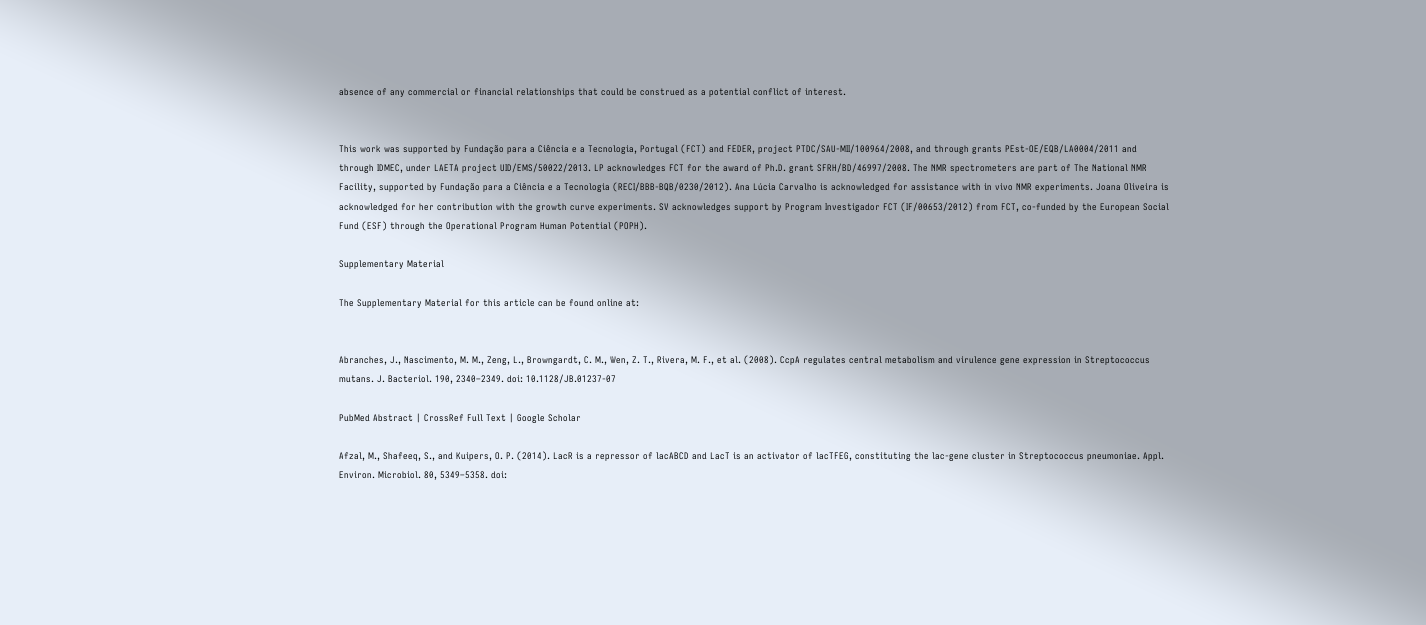absence of any commercial or financial relationships that could be construed as a potential conflict of interest.


This work was supported by Fundação para a Ciência e a Tecnologia, Portugal (FCT) and FEDER, project PTDC/SAU-MII/100964/2008, and through grants PEst-OE/EQB/LA0004/2011 and through IDMEC, under LAETA project UID/EMS/50022/2013. LP acknowledges FCT for the award of Ph.D. grant SFRH/BD/46997/2008. The NMR spectrometers are part of The National NMR Facility, supported by Fundação para a Ciência e a Tecnologia (RECI/BBB-BQB/0230/2012). Ana Lúcia Carvalho is acknowledged for assistance with in vivo NMR experiments. Joana Oliveira is acknowledged for her contribution with the growth curve experiments. SV acknowledges support by Program Investigador FCT (IF/00653/2012) from FCT, co-funded by the European Social Fund (ESF) through the Operational Program Human Potential (POPH).

Supplementary Material

The Supplementary Material for this article can be found online at:


Abranches, J., Nascimento, M. M., Zeng, L., Browngardt, C. M., Wen, Z. T., Rivera, M. F., et al. (2008). CcpA regulates central metabolism and virulence gene expression in Streptococcus mutans. J. Bacteriol. 190, 2340–2349. doi: 10.1128/JB.01237-07

PubMed Abstract | CrossRef Full Text | Google Scholar

Afzal, M., Shafeeq, S., and Kuipers, O. P. (2014). LacR is a repressor of lacABCD and LacT is an activator of lacTFEG, constituting the lac-gene cluster in Streptococcus pneumoniae. Appl. Environ. Microbiol. 80, 5349–5358. doi: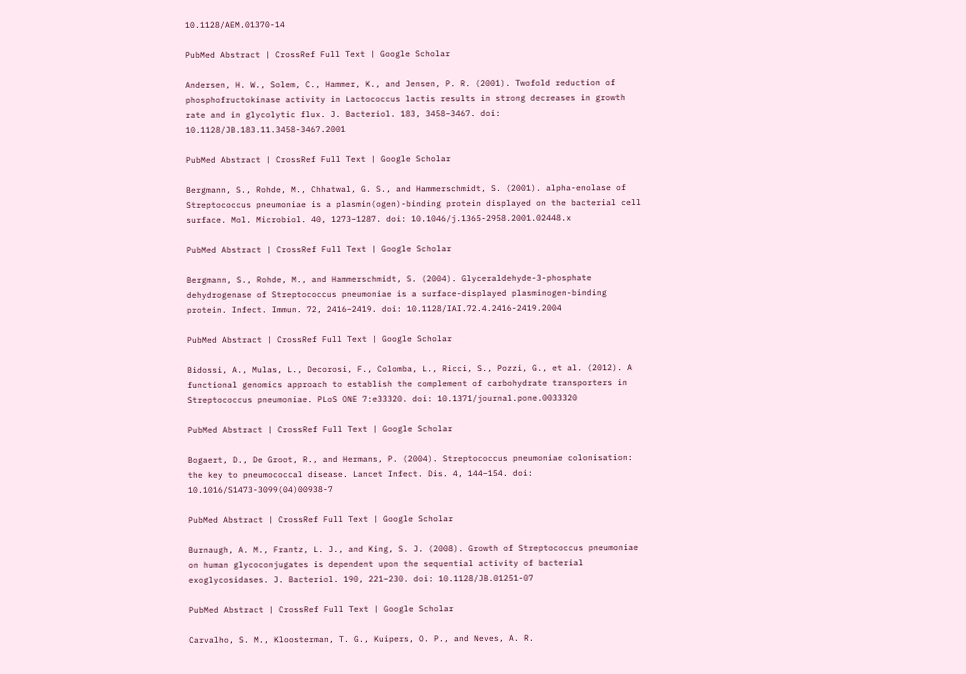10.1128/AEM.01370-14

PubMed Abstract | CrossRef Full Text | Google Scholar

Andersen, H. W., Solem, C., Hammer, K., and Jensen, P. R. (2001). Twofold reduction of phosphofructokinase activity in Lactococcus lactis results in strong decreases in growth rate and in glycolytic flux. J. Bacteriol. 183, 3458–3467. doi: 10.1128/JB.183.11.3458-3467.2001

PubMed Abstract | CrossRef Full Text | Google Scholar

Bergmann, S., Rohde, M., Chhatwal, G. S., and Hammerschmidt, S. (2001). alpha-enolase of Streptococcus pneumoniae is a plasmin(ogen)-binding protein displayed on the bacterial cell surface. Mol. Microbiol. 40, 1273–1287. doi: 10.1046/j.1365-2958.2001.02448.x

PubMed Abstract | CrossRef Full Text | Google Scholar

Bergmann, S., Rohde, M., and Hammerschmidt, S. (2004). Glyceraldehyde-3-phosphate dehydrogenase of Streptococcus pneumoniae is a surface-displayed plasminogen-binding protein. Infect. Immun. 72, 2416–2419. doi: 10.1128/IAI.72.4.2416-2419.2004

PubMed Abstract | CrossRef Full Text | Google Scholar

Bidossi, A., Mulas, L., Decorosi, F., Colomba, L., Ricci, S., Pozzi, G., et al. (2012). A functional genomics approach to establish the complement of carbohydrate transporters in Streptococcus pneumoniae. PLoS ONE 7:e33320. doi: 10.1371/journal.pone.0033320

PubMed Abstract | CrossRef Full Text | Google Scholar

Bogaert, D., De Groot, R., and Hermans, P. (2004). Streptococcus pneumoniae colonisation: the key to pneumococcal disease. Lancet Infect. Dis. 4, 144–154. doi: 10.1016/S1473-3099(04)00938-7

PubMed Abstract | CrossRef Full Text | Google Scholar

Burnaugh, A. M., Frantz, L. J., and King, S. J. (2008). Growth of Streptococcus pneumoniae on human glycoconjugates is dependent upon the sequential activity of bacterial exoglycosidases. J. Bacteriol. 190, 221–230. doi: 10.1128/JB.01251-07

PubMed Abstract | CrossRef Full Text | Google Scholar

Carvalho, S. M., Kloosterman, T. G., Kuipers, O. P., and Neves, A. R.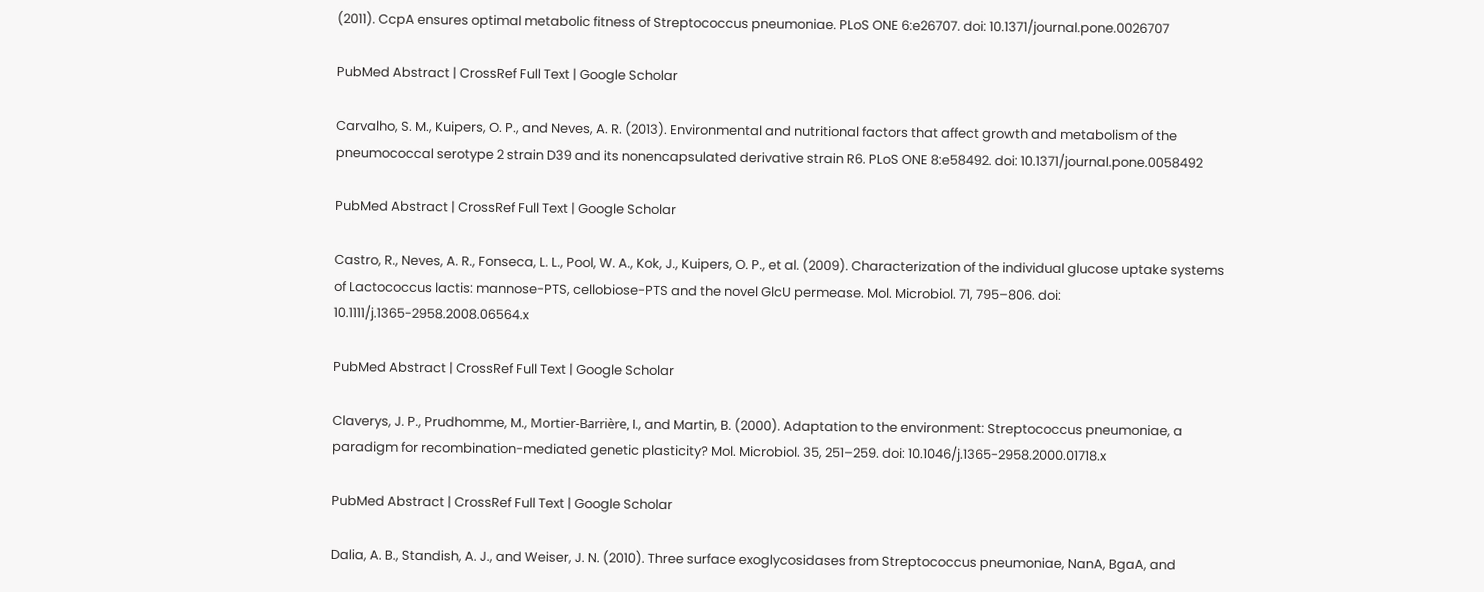(2011). CcpA ensures optimal metabolic fitness of Streptococcus pneumoniae. PLoS ONE 6:e26707. doi: 10.1371/journal.pone.0026707

PubMed Abstract | CrossRef Full Text | Google Scholar

Carvalho, S. M., Kuipers, O. P., and Neves, A. R. (2013). Environmental and nutritional factors that affect growth and metabolism of the pneumococcal serotype 2 strain D39 and its nonencapsulated derivative strain R6. PLoS ONE 8:e58492. doi: 10.1371/journal.pone.0058492

PubMed Abstract | CrossRef Full Text | Google Scholar

Castro, R., Neves, A. R., Fonseca, L. L., Pool, W. A., Kok, J., Kuipers, O. P., et al. (2009). Characterization of the individual glucose uptake systems of Lactococcus lactis: mannose-PTS, cellobiose-PTS and the novel GlcU permease. Mol. Microbiol. 71, 795–806. doi: 10.1111/j.1365-2958.2008.06564.x

PubMed Abstract | CrossRef Full Text | Google Scholar

Claverys, J. P., Prudhomme, M., Mortier-Barrière, I., and Martin, B. (2000). Adaptation to the environment: Streptococcus pneumoniae, a paradigm for recombination-mediated genetic plasticity? Mol. Microbiol. 35, 251–259. doi: 10.1046/j.1365-2958.2000.01718.x

PubMed Abstract | CrossRef Full Text | Google Scholar

Dalia, A. B., Standish, A. J., and Weiser, J. N. (2010). Three surface exoglycosidases from Streptococcus pneumoniae, NanA, BgaA, and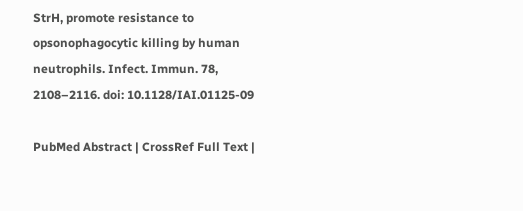StrH, promote resistance to opsonophagocytic killing by human neutrophils. Infect. Immun. 78, 2108–2116. doi: 10.1128/IAI.01125-09

PubMed Abstract | CrossRef Full Text |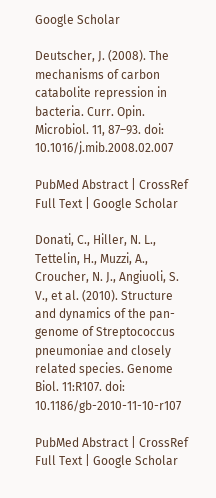Google Scholar

Deutscher, J. (2008). The mechanisms of carbon catabolite repression in bacteria. Curr. Opin. Microbiol. 11, 87–93. doi: 10.1016/j.mib.2008.02.007

PubMed Abstract | CrossRef Full Text | Google Scholar

Donati, C., Hiller, N. L., Tettelin, H., Muzzi, A., Croucher, N. J., Angiuoli, S. V., et al. (2010). Structure and dynamics of the pan-genome of Streptococcus pneumoniae and closely related species. Genome Biol. 11:R107. doi: 10.1186/gb-2010-11-10-r107

PubMed Abstract | CrossRef Full Text | Google Scholar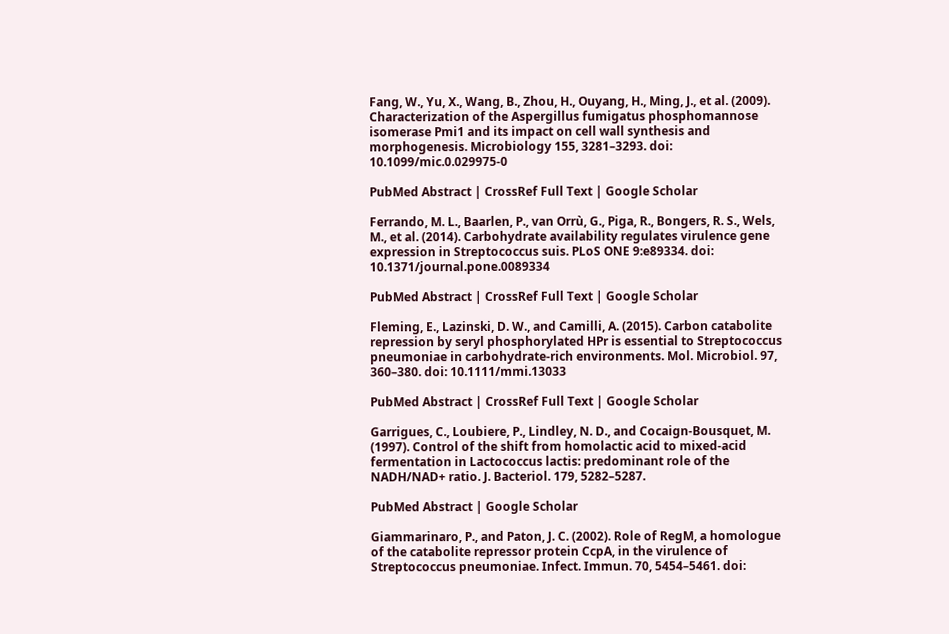Fang, W., Yu, X., Wang, B., Zhou, H., Ouyang, H., Ming, J., et al. (2009). Characterization of the Aspergillus fumigatus phosphomannose isomerase Pmi1 and its impact on cell wall synthesis and morphogenesis. Microbiology 155, 3281–3293. doi: 10.1099/mic.0.029975-0

PubMed Abstract | CrossRef Full Text | Google Scholar

Ferrando, M. L., Baarlen, P., van Orrù, G., Piga, R., Bongers, R. S., Wels, M., et al. (2014). Carbohydrate availability regulates virulence gene expression in Streptococcus suis. PLoS ONE 9:e89334. doi: 10.1371/journal.pone.0089334

PubMed Abstract | CrossRef Full Text | Google Scholar

Fleming, E., Lazinski, D. W., and Camilli, A. (2015). Carbon catabolite repression by seryl phosphorylated HPr is essential to Streptococcus pneumoniae in carbohydrate-rich environments. Mol. Microbiol. 97, 360–380. doi: 10.1111/mmi.13033

PubMed Abstract | CrossRef Full Text | Google Scholar

Garrigues, C., Loubiere, P., Lindley, N. D., and Cocaign-Bousquet, M. (1997). Control of the shift from homolactic acid to mixed-acid fermentation in Lactococcus lactis: predominant role of the NADH/NAD+ ratio. J. Bacteriol. 179, 5282–5287.

PubMed Abstract | Google Scholar

Giammarinaro, P., and Paton, J. C. (2002). Role of RegM, a homologue of the catabolite repressor protein CcpA, in the virulence of Streptococcus pneumoniae. Infect. Immun. 70, 5454–5461. doi: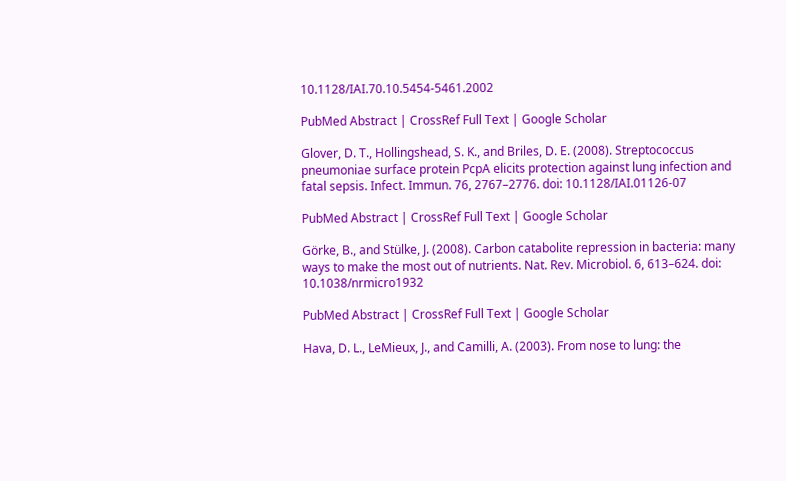10.1128/IAI.70.10.5454-5461.2002

PubMed Abstract | CrossRef Full Text | Google Scholar

Glover, D. T., Hollingshead, S. K., and Briles, D. E. (2008). Streptococcus pneumoniae surface protein PcpA elicits protection against lung infection and fatal sepsis. Infect. Immun. 76, 2767–2776. doi: 10.1128/IAI.01126-07

PubMed Abstract | CrossRef Full Text | Google Scholar

Görke, B., and Stülke, J. (2008). Carbon catabolite repression in bacteria: many ways to make the most out of nutrients. Nat. Rev. Microbiol. 6, 613–624. doi: 10.1038/nrmicro1932

PubMed Abstract | CrossRef Full Text | Google Scholar

Hava, D. L., LeMieux, J., and Camilli, A. (2003). From nose to lung: the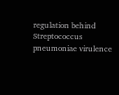regulation behind Streptococcus pneumoniae virulence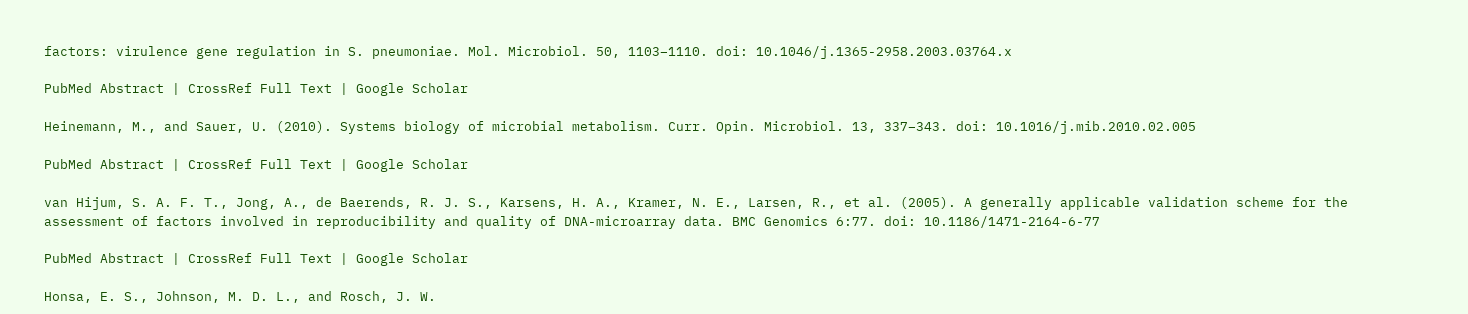factors: virulence gene regulation in S. pneumoniae. Mol. Microbiol. 50, 1103–1110. doi: 10.1046/j.1365-2958.2003.03764.x

PubMed Abstract | CrossRef Full Text | Google Scholar

Heinemann, M., and Sauer, U. (2010). Systems biology of microbial metabolism. Curr. Opin. Microbiol. 13, 337–343. doi: 10.1016/j.mib.2010.02.005

PubMed Abstract | CrossRef Full Text | Google Scholar

van Hijum, S. A. F. T., Jong, A., de Baerends, R. J. S., Karsens, H. A., Kramer, N. E., Larsen, R., et al. (2005). A generally applicable validation scheme for the assessment of factors involved in reproducibility and quality of DNA-microarray data. BMC Genomics 6:77. doi: 10.1186/1471-2164-6-77

PubMed Abstract | CrossRef Full Text | Google Scholar

Honsa, E. S., Johnson, M. D. L., and Rosch, J. W.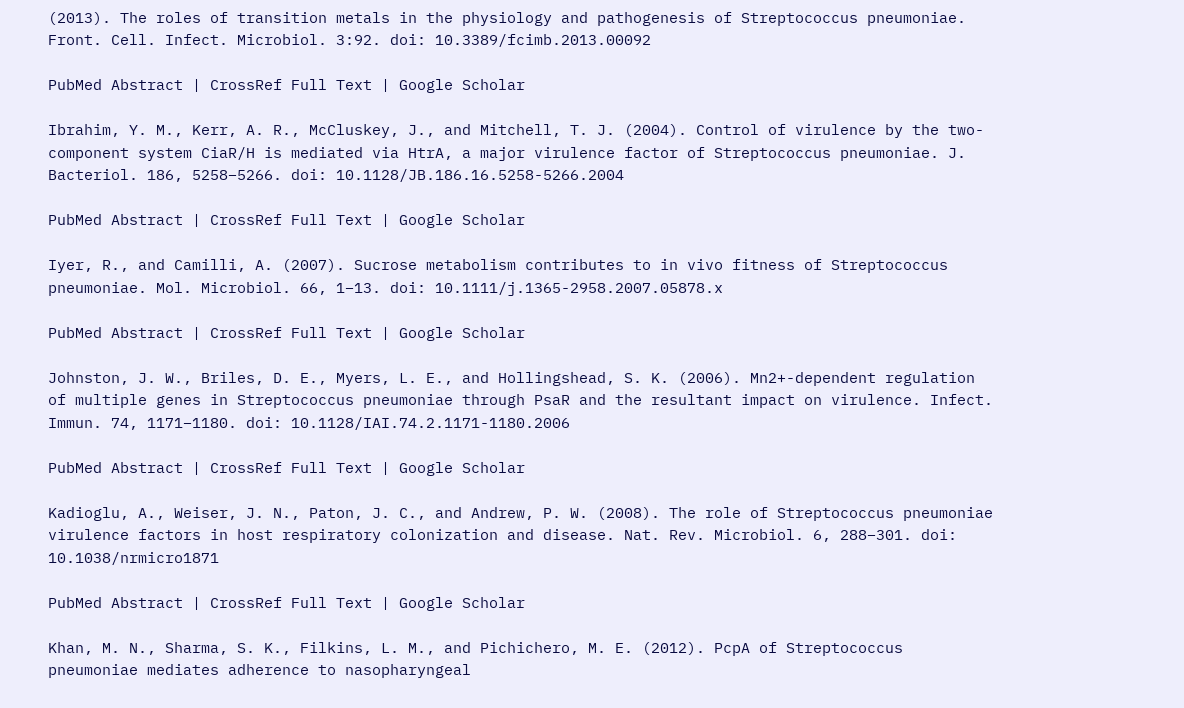(2013). The roles of transition metals in the physiology and pathogenesis of Streptococcus pneumoniae. Front. Cell. Infect. Microbiol. 3:92. doi: 10.3389/fcimb.2013.00092

PubMed Abstract | CrossRef Full Text | Google Scholar

Ibrahim, Y. M., Kerr, A. R., McCluskey, J., and Mitchell, T. J. (2004). Control of virulence by the two-component system CiaR/H is mediated via HtrA, a major virulence factor of Streptococcus pneumoniae. J. Bacteriol. 186, 5258–5266. doi: 10.1128/JB.186.16.5258-5266.2004

PubMed Abstract | CrossRef Full Text | Google Scholar

Iyer, R., and Camilli, A. (2007). Sucrose metabolism contributes to in vivo fitness of Streptococcus pneumoniae. Mol. Microbiol. 66, 1–13. doi: 10.1111/j.1365-2958.2007.05878.x

PubMed Abstract | CrossRef Full Text | Google Scholar

Johnston, J. W., Briles, D. E., Myers, L. E., and Hollingshead, S. K. (2006). Mn2+-dependent regulation of multiple genes in Streptococcus pneumoniae through PsaR and the resultant impact on virulence. Infect. Immun. 74, 1171–1180. doi: 10.1128/IAI.74.2.1171-1180.2006

PubMed Abstract | CrossRef Full Text | Google Scholar

Kadioglu, A., Weiser, J. N., Paton, J. C., and Andrew, P. W. (2008). The role of Streptococcus pneumoniae virulence factors in host respiratory colonization and disease. Nat. Rev. Microbiol. 6, 288–301. doi: 10.1038/nrmicro1871

PubMed Abstract | CrossRef Full Text | Google Scholar

Khan, M. N., Sharma, S. K., Filkins, L. M., and Pichichero, M. E. (2012). PcpA of Streptococcus pneumoniae mediates adherence to nasopharyngeal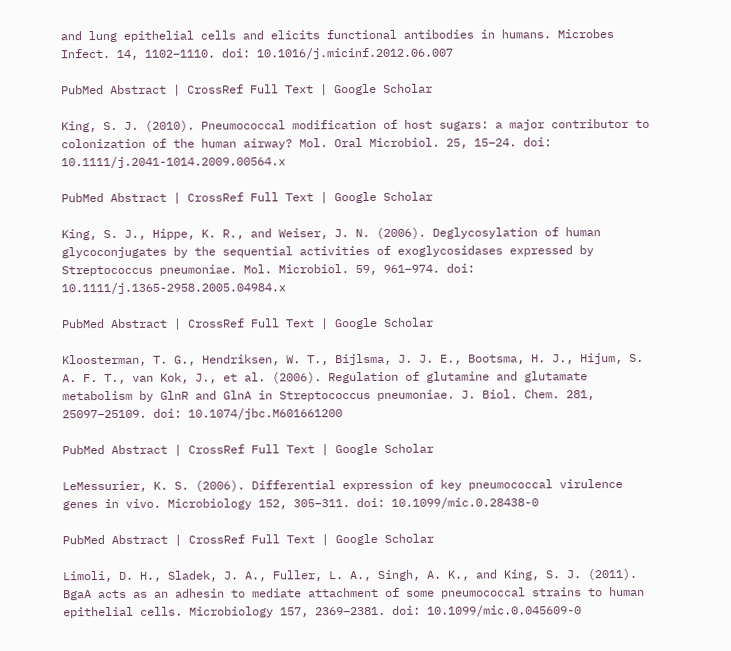and lung epithelial cells and elicits functional antibodies in humans. Microbes Infect. 14, 1102–1110. doi: 10.1016/j.micinf.2012.06.007

PubMed Abstract | CrossRef Full Text | Google Scholar

King, S. J. (2010). Pneumococcal modification of host sugars: a major contributor to colonization of the human airway? Mol. Oral Microbiol. 25, 15–24. doi: 10.1111/j.2041-1014.2009.00564.x

PubMed Abstract | CrossRef Full Text | Google Scholar

King, S. J., Hippe, K. R., and Weiser, J. N. (2006). Deglycosylation of human glycoconjugates by the sequential activities of exoglycosidases expressed by Streptococcus pneumoniae. Mol. Microbiol. 59, 961–974. doi: 10.1111/j.1365-2958.2005.04984.x

PubMed Abstract | CrossRef Full Text | Google Scholar

Kloosterman, T. G., Hendriksen, W. T., Bijlsma, J. J. E., Bootsma, H. J., Hijum, S. A. F. T., van Kok, J., et al. (2006). Regulation of glutamine and glutamate metabolism by GlnR and GlnA in Streptococcus pneumoniae. J. Biol. Chem. 281, 25097–25109. doi: 10.1074/jbc.M601661200

PubMed Abstract | CrossRef Full Text | Google Scholar

LeMessurier, K. S. (2006). Differential expression of key pneumococcal virulence genes in vivo. Microbiology 152, 305–311. doi: 10.1099/mic.0.28438-0

PubMed Abstract | CrossRef Full Text | Google Scholar

Limoli, D. H., Sladek, J. A., Fuller, L. A., Singh, A. K., and King, S. J. (2011). BgaA acts as an adhesin to mediate attachment of some pneumococcal strains to human epithelial cells. Microbiology 157, 2369–2381. doi: 10.1099/mic.0.045609-0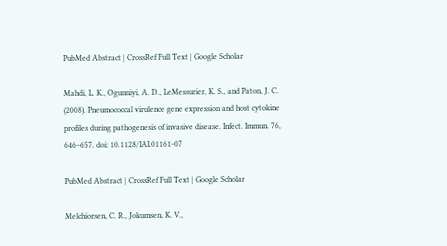PubMed Abstract | CrossRef Full Text | Google Scholar

Mahdi, L. K., Ogunniyi, A. D., LeMessurier, K. S., and Paton, J. C. (2008). Pneumococcal virulence gene expression and host cytokine profiles during pathogenesis of invasive disease. Infect. Immun. 76, 646–657. doi: 10.1128/IAI.01161-07

PubMed Abstract | CrossRef Full Text | Google Scholar

Melchiorsen, C. R., Jokumsen, K. V.,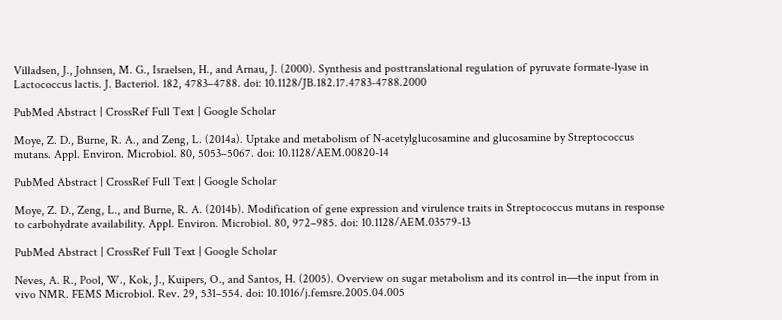Villadsen, J., Johnsen, M. G., Israelsen, H., and Arnau, J. (2000). Synthesis and posttranslational regulation of pyruvate formate-lyase in Lactococcus lactis. J. Bacteriol. 182, 4783–4788. doi: 10.1128/JB.182.17.4783-4788.2000

PubMed Abstract | CrossRef Full Text | Google Scholar

Moye, Z. D., Burne, R. A., and Zeng, L. (2014a). Uptake and metabolism of N-acetylglucosamine and glucosamine by Streptococcus mutans. Appl. Environ. Microbiol. 80, 5053–5067. doi: 10.1128/AEM.00820-14

PubMed Abstract | CrossRef Full Text | Google Scholar

Moye, Z. D., Zeng, L., and Burne, R. A. (2014b). Modification of gene expression and virulence traits in Streptococcus mutans in response to carbohydrate availability. Appl. Environ. Microbiol. 80, 972–985. doi: 10.1128/AEM.03579-13

PubMed Abstract | CrossRef Full Text | Google Scholar

Neves, A. R., Pool, W., Kok, J., Kuipers, O., and Santos, H. (2005). Overview on sugar metabolism and its control in—the input from in vivo NMR. FEMS Microbiol. Rev. 29, 531–554. doi: 10.1016/j.femsre.2005.04.005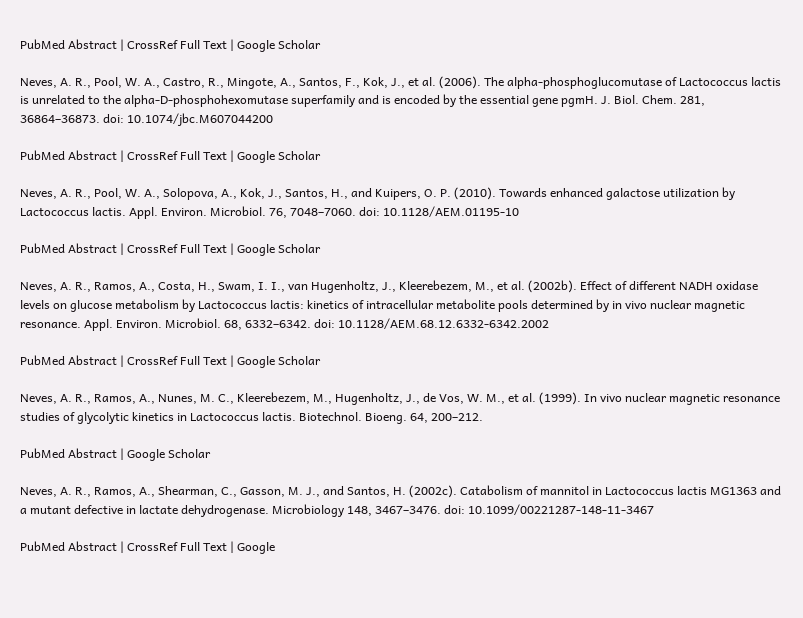PubMed Abstract | CrossRef Full Text | Google Scholar

Neves, A. R., Pool, W. A., Castro, R., Mingote, A., Santos, F., Kok, J., et al. (2006). The alpha-phosphoglucomutase of Lactococcus lactis is unrelated to the alpha-D-phosphohexomutase superfamily and is encoded by the essential gene pgmH. J. Biol. Chem. 281, 36864–36873. doi: 10.1074/jbc.M607044200

PubMed Abstract | CrossRef Full Text | Google Scholar

Neves, A. R., Pool, W. A., Solopova, A., Kok, J., Santos, H., and Kuipers, O. P. (2010). Towards enhanced galactose utilization by Lactococcus lactis. Appl. Environ. Microbiol. 76, 7048–7060. doi: 10.1128/AEM.01195-10

PubMed Abstract | CrossRef Full Text | Google Scholar

Neves, A. R., Ramos, A., Costa, H., Swam, I. I., van Hugenholtz, J., Kleerebezem, M., et al. (2002b). Effect of different NADH oxidase levels on glucose metabolism by Lactococcus lactis: kinetics of intracellular metabolite pools determined by in vivo nuclear magnetic resonance. Appl. Environ. Microbiol. 68, 6332–6342. doi: 10.1128/AEM.68.12.6332-6342.2002

PubMed Abstract | CrossRef Full Text | Google Scholar

Neves, A. R., Ramos, A., Nunes, M. C., Kleerebezem, M., Hugenholtz, J., de Vos, W. M., et al. (1999). In vivo nuclear magnetic resonance studies of glycolytic kinetics in Lactococcus lactis. Biotechnol. Bioeng. 64, 200–212.

PubMed Abstract | Google Scholar

Neves, A. R., Ramos, A., Shearman, C., Gasson, M. J., and Santos, H. (2002c). Catabolism of mannitol in Lactococcus lactis MG1363 and a mutant defective in lactate dehydrogenase. Microbiology 148, 3467–3476. doi: 10.1099/00221287-148-11-3467

PubMed Abstract | CrossRef Full Text | Google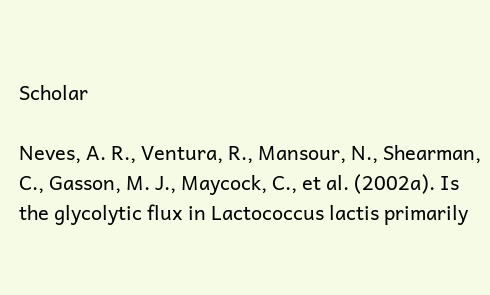Scholar

Neves, A. R., Ventura, R., Mansour, N., Shearman, C., Gasson, M. J., Maycock, C., et al. (2002a). Is the glycolytic flux in Lactococcus lactis primarily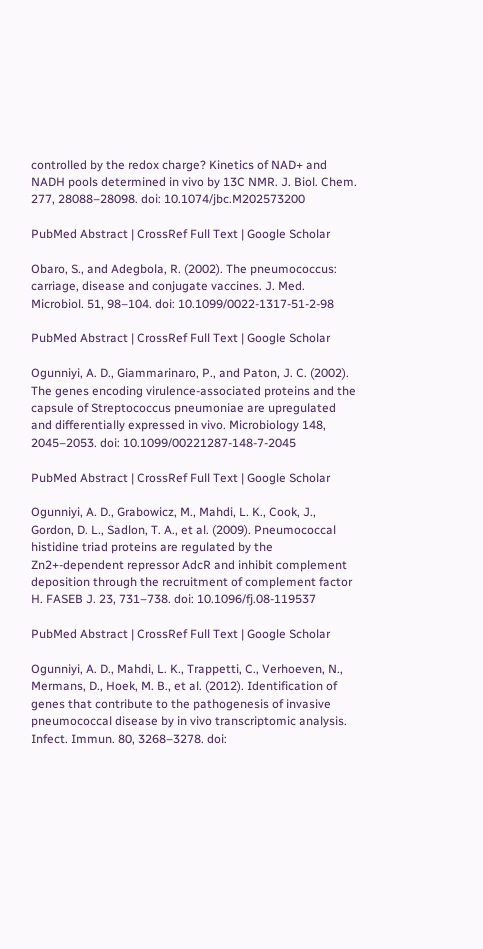controlled by the redox charge? Kinetics of NAD+ and NADH pools determined in vivo by 13C NMR. J. Biol. Chem. 277, 28088–28098. doi: 10.1074/jbc.M202573200

PubMed Abstract | CrossRef Full Text | Google Scholar

Obaro, S., and Adegbola, R. (2002). The pneumococcus: carriage, disease and conjugate vaccines. J. Med. Microbiol. 51, 98–104. doi: 10.1099/0022-1317-51-2-98

PubMed Abstract | CrossRef Full Text | Google Scholar

Ogunniyi, A. D., Giammarinaro, P., and Paton, J. C. (2002). The genes encoding virulence-associated proteins and the capsule of Streptococcus pneumoniae are upregulated and differentially expressed in vivo. Microbiology 148, 2045–2053. doi: 10.1099/00221287-148-7-2045

PubMed Abstract | CrossRef Full Text | Google Scholar

Ogunniyi, A. D., Grabowicz, M., Mahdi, L. K., Cook, J., Gordon, D. L., Sadlon, T. A., et al. (2009). Pneumococcal histidine triad proteins are regulated by the Zn2+-dependent repressor AdcR and inhibit complement deposition through the recruitment of complement factor H. FASEB J. 23, 731–738. doi: 10.1096/fj.08-119537

PubMed Abstract | CrossRef Full Text | Google Scholar

Ogunniyi, A. D., Mahdi, L. K., Trappetti, C., Verhoeven, N., Mermans, D., Hoek, M. B., et al. (2012). Identification of genes that contribute to the pathogenesis of invasive pneumococcal disease by in vivo transcriptomic analysis. Infect. Immun. 80, 3268–3278. doi: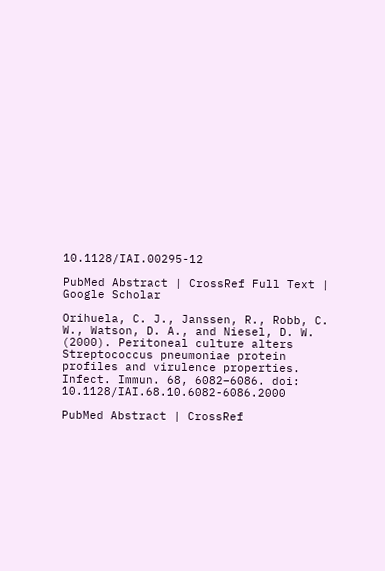10.1128/IAI.00295-12

PubMed Abstract | CrossRef Full Text | Google Scholar

Orihuela, C. J., Janssen, R., Robb, C. W., Watson, D. A., and Niesel, D. W. (2000). Peritoneal culture alters Streptococcus pneumoniae protein profiles and virulence properties. Infect. Immun. 68, 6082–6086. doi: 10.1128/IAI.68.10.6082-6086.2000

PubMed Abstract | CrossRef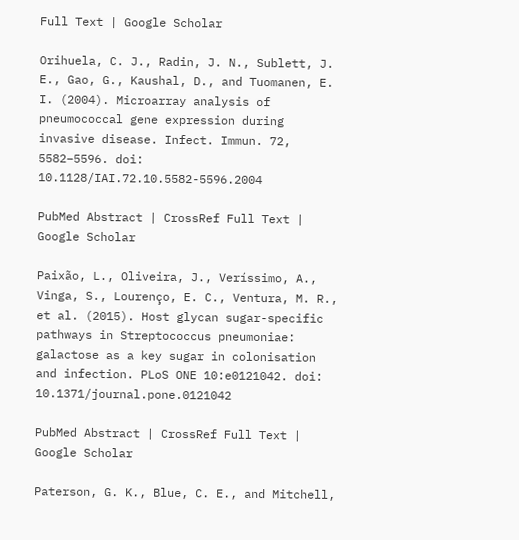Full Text | Google Scholar

Orihuela, C. J., Radin, J. N., Sublett, J. E., Gao, G., Kaushal, D., and Tuomanen, E. I. (2004). Microarray analysis of pneumococcal gene expression during invasive disease. Infect. Immun. 72, 5582–5596. doi: 10.1128/IAI.72.10.5582-5596.2004

PubMed Abstract | CrossRef Full Text | Google Scholar

Paixão, L., Oliveira, J., Veríssimo, A., Vinga, S., Lourenço, E. C., Ventura, M. R., et al. (2015). Host glycan sugar-specific pathways in Streptococcus pneumoniae: galactose as a key sugar in colonisation and infection. PLoS ONE 10:e0121042. doi: 10.1371/journal.pone.0121042

PubMed Abstract | CrossRef Full Text | Google Scholar

Paterson, G. K., Blue, C. E., and Mitchell,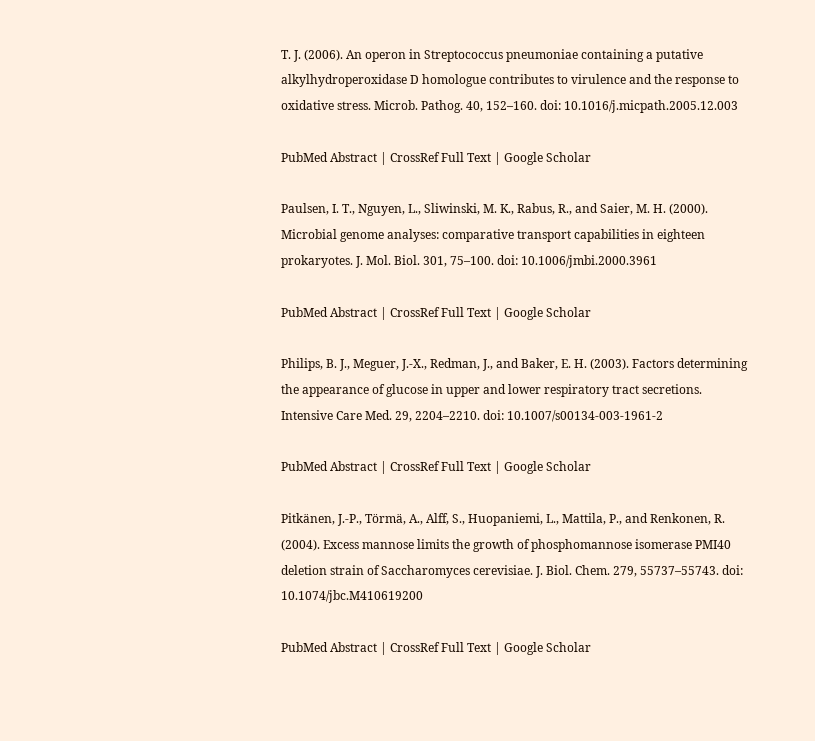T. J. (2006). An operon in Streptococcus pneumoniae containing a putative alkylhydroperoxidase D homologue contributes to virulence and the response to oxidative stress. Microb. Pathog. 40, 152–160. doi: 10.1016/j.micpath.2005.12.003

PubMed Abstract | CrossRef Full Text | Google Scholar

Paulsen, I. T., Nguyen, L., Sliwinski, M. K., Rabus, R., and Saier, M. H. (2000). Microbial genome analyses: comparative transport capabilities in eighteen prokaryotes. J. Mol. Biol. 301, 75–100. doi: 10.1006/jmbi.2000.3961

PubMed Abstract | CrossRef Full Text | Google Scholar

Philips, B. J., Meguer, J.-X., Redman, J., and Baker, E. H. (2003). Factors determining the appearance of glucose in upper and lower respiratory tract secretions. Intensive Care Med. 29, 2204–2210. doi: 10.1007/s00134-003-1961-2

PubMed Abstract | CrossRef Full Text | Google Scholar

Pitkänen, J.-P., Törmä, A., Alff, S., Huopaniemi, L., Mattila, P., and Renkonen, R. (2004). Excess mannose limits the growth of phosphomannose isomerase PMI40 deletion strain of Saccharomyces cerevisiae. J. Biol. Chem. 279, 55737–55743. doi: 10.1074/jbc.M410619200

PubMed Abstract | CrossRef Full Text | Google Scholar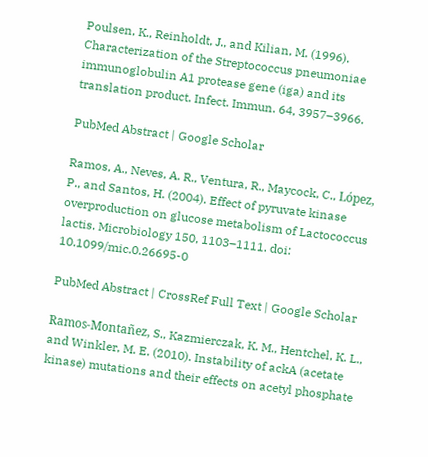Poulsen, K., Reinholdt, J., and Kilian, M. (1996). Characterization of the Streptococcus pneumoniae immunoglobulin A1 protease gene (iga) and its translation product. Infect. Immun. 64, 3957–3966.

PubMed Abstract | Google Scholar

Ramos, A., Neves, A. R., Ventura, R., Maycock, C., López, P., and Santos, H. (2004). Effect of pyruvate kinase overproduction on glucose metabolism of Lactococcus lactis. Microbiology 150, 1103–1111. doi: 10.1099/mic.0.26695-0

PubMed Abstract | CrossRef Full Text | Google Scholar

Ramos-Montañez, S., Kazmierczak, K. M., Hentchel, K. L., and Winkler, M. E. (2010). Instability of ackA (acetate kinase) mutations and their effects on acetyl phosphate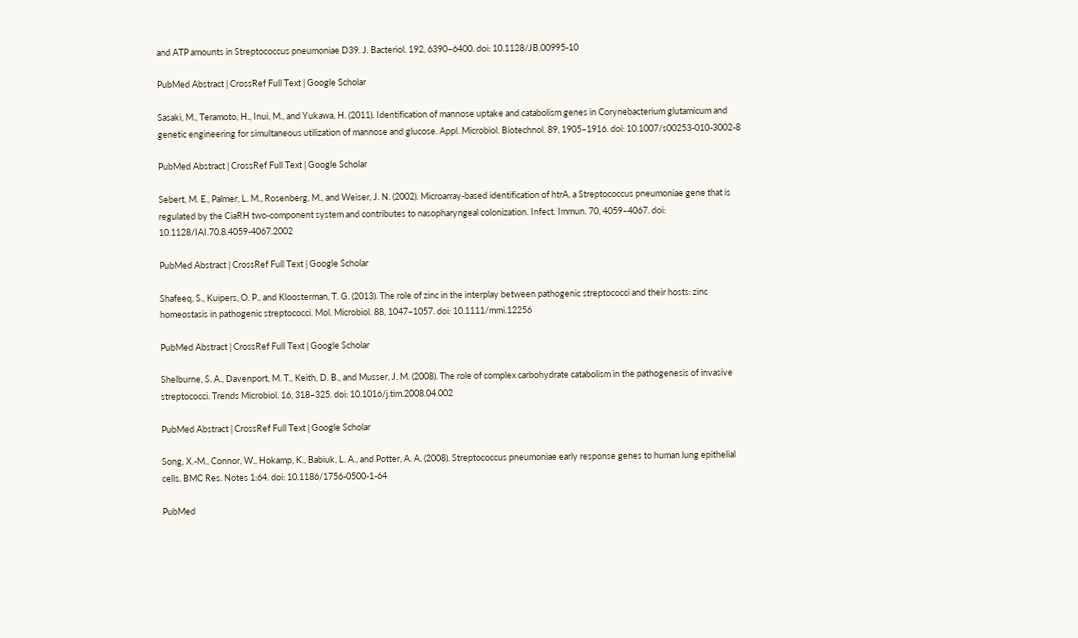and ATP amounts in Streptococcus pneumoniae D39. J. Bacteriol. 192, 6390–6400. doi: 10.1128/JB.00995-10

PubMed Abstract | CrossRef Full Text | Google Scholar

Sasaki, M., Teramoto, H., Inui, M., and Yukawa, H. (2011). Identification of mannose uptake and catabolism genes in Corynebacterium glutamicum and genetic engineering for simultaneous utilization of mannose and glucose. Appl. Microbiol. Biotechnol. 89, 1905–1916. doi: 10.1007/s00253-010-3002-8

PubMed Abstract | CrossRef Full Text | Google Scholar

Sebert, M. E., Palmer, L. M., Rosenberg, M., and Weiser, J. N. (2002). Microarray-based identification of htrA, a Streptococcus pneumoniae gene that is regulated by the CiaRH two-component system and contributes to nasopharyngeal colonization. Infect. Immun. 70, 4059–4067. doi: 10.1128/IAI.70.8.4059-4067.2002

PubMed Abstract | CrossRef Full Text | Google Scholar

Shafeeq, S., Kuipers, O. P., and Kloosterman, T. G. (2013). The role of zinc in the interplay between pathogenic streptococci and their hosts: zinc homeostasis in pathogenic streptococci. Mol. Microbiol. 88, 1047–1057. doi: 10.1111/mmi.12256

PubMed Abstract | CrossRef Full Text | Google Scholar

Shelburne, S. A., Davenport, M. T., Keith, D. B., and Musser, J. M. (2008). The role of complex carbohydrate catabolism in the pathogenesis of invasive streptococci. Trends Microbiol. 16, 318–325. doi: 10.1016/j.tim.2008.04.002

PubMed Abstract | CrossRef Full Text | Google Scholar

Song, X.-M., Connor, W., Hokamp, K., Babiuk, L. A., and Potter, A. A. (2008). Streptococcus pneumoniae early response genes to human lung epithelial cells. BMC Res. Notes 1:64. doi: 10.1186/1756-0500-1-64

PubMed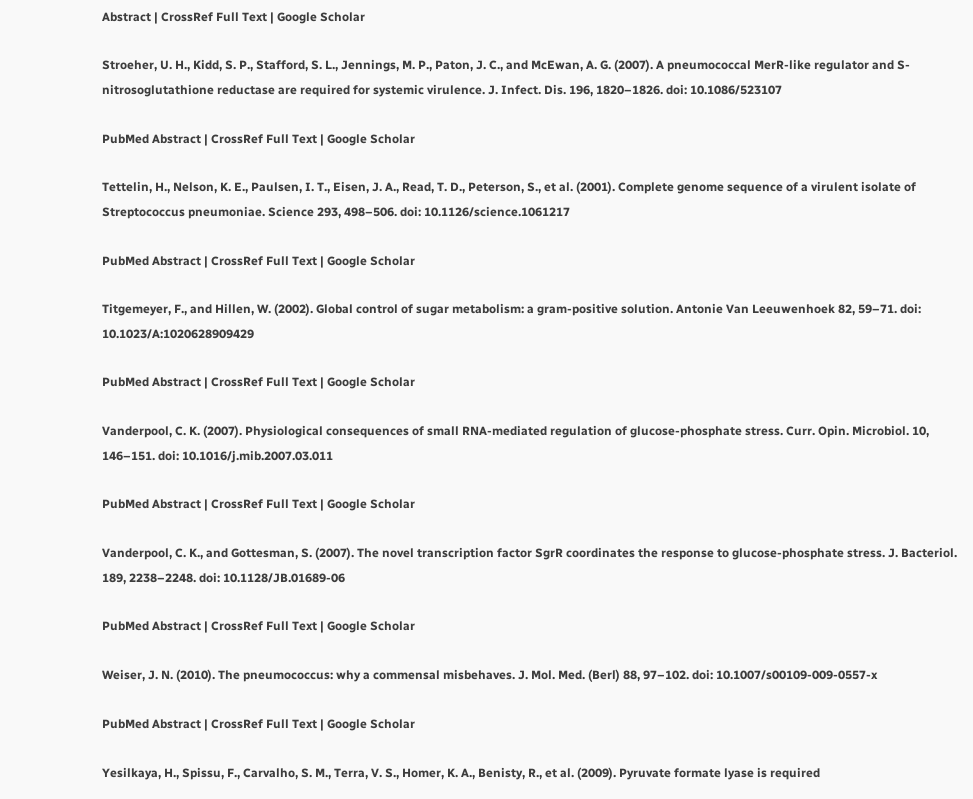Abstract | CrossRef Full Text | Google Scholar

Stroeher, U. H., Kidd, S. P., Stafford, S. L., Jennings, M. P., Paton, J. C., and McEwan, A. G. (2007). A pneumococcal MerR-like regulator and S-nitrosoglutathione reductase are required for systemic virulence. J. Infect. Dis. 196, 1820–1826. doi: 10.1086/523107

PubMed Abstract | CrossRef Full Text | Google Scholar

Tettelin, H., Nelson, K. E., Paulsen, I. T., Eisen, J. A., Read, T. D., Peterson, S., et al. (2001). Complete genome sequence of a virulent isolate of Streptococcus pneumoniae. Science 293, 498–506. doi: 10.1126/science.1061217

PubMed Abstract | CrossRef Full Text | Google Scholar

Titgemeyer, F., and Hillen, W. (2002). Global control of sugar metabolism: a gram-positive solution. Antonie Van Leeuwenhoek 82, 59–71. doi: 10.1023/A:1020628909429

PubMed Abstract | CrossRef Full Text | Google Scholar

Vanderpool, C. K. (2007). Physiological consequences of small RNA-mediated regulation of glucose-phosphate stress. Curr. Opin. Microbiol. 10, 146–151. doi: 10.1016/j.mib.2007.03.011

PubMed Abstract | CrossRef Full Text | Google Scholar

Vanderpool, C. K., and Gottesman, S. (2007). The novel transcription factor SgrR coordinates the response to glucose-phosphate stress. J. Bacteriol. 189, 2238–2248. doi: 10.1128/JB.01689-06

PubMed Abstract | CrossRef Full Text | Google Scholar

Weiser, J. N. (2010). The pneumococcus: why a commensal misbehaves. J. Mol. Med. (Berl) 88, 97–102. doi: 10.1007/s00109-009-0557-x

PubMed Abstract | CrossRef Full Text | Google Scholar

Yesilkaya, H., Spissu, F., Carvalho, S. M., Terra, V. S., Homer, K. A., Benisty, R., et al. (2009). Pyruvate formate lyase is required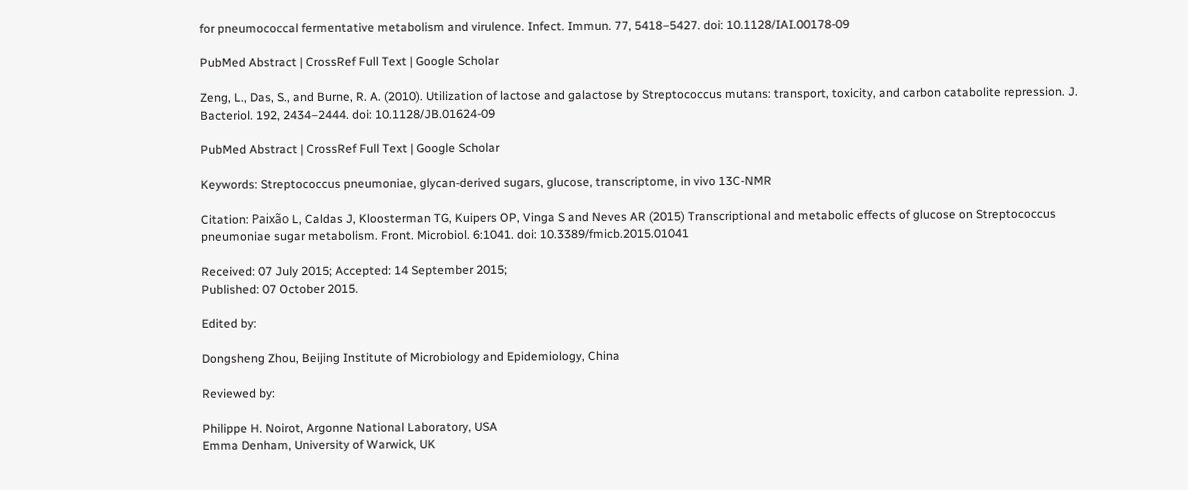for pneumococcal fermentative metabolism and virulence. Infect. Immun. 77, 5418–5427. doi: 10.1128/IAI.00178-09

PubMed Abstract | CrossRef Full Text | Google Scholar

Zeng, L., Das, S., and Burne, R. A. (2010). Utilization of lactose and galactose by Streptococcus mutans: transport, toxicity, and carbon catabolite repression. J. Bacteriol. 192, 2434–2444. doi: 10.1128/JB.01624-09

PubMed Abstract | CrossRef Full Text | Google Scholar

Keywords: Streptococcus pneumoniae, glycan-derived sugars, glucose, transcriptome, in vivo 13C-NMR

Citation: Paixão L, Caldas J, Kloosterman TG, Kuipers OP, Vinga S and Neves AR (2015) Transcriptional and metabolic effects of glucose on Streptococcus pneumoniae sugar metabolism. Front. Microbiol. 6:1041. doi: 10.3389/fmicb.2015.01041

Received: 07 July 2015; Accepted: 14 September 2015;
Published: 07 October 2015.

Edited by:

Dongsheng Zhou, Beijing Institute of Microbiology and Epidemiology, China

Reviewed by:

Philippe H. Noirot, Argonne National Laboratory, USA
Emma Denham, University of Warwick, UK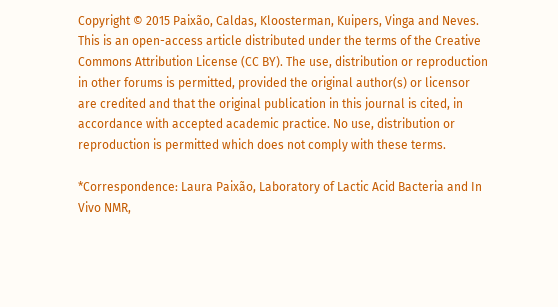Copyright © 2015 Paixão, Caldas, Kloosterman, Kuipers, Vinga and Neves. This is an open-access article distributed under the terms of the Creative Commons Attribution License (CC BY). The use, distribution or reproduction in other forums is permitted, provided the original author(s) or licensor are credited and that the original publication in this journal is cited, in accordance with accepted academic practice. No use, distribution or reproduction is permitted which does not comply with these terms.

*Correspondence: Laura Paixão, Laboratory of Lactic Acid Bacteria and In Vivo NMR,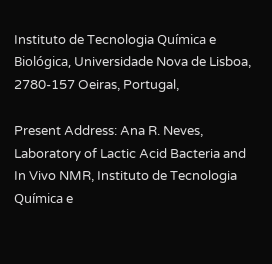Instituto de Tecnologia Química e Biológica, Universidade Nova de Lisboa, 2780-157 Oeiras, Portugal,

Present Address: Ana R. Neves, Laboratory of Lactic Acid Bacteria and In Vivo NMR, Instituto de Tecnologia Química e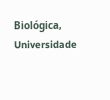Biológica, Universidade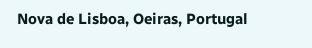Nova de Lisboa, Oeiras, Portugal